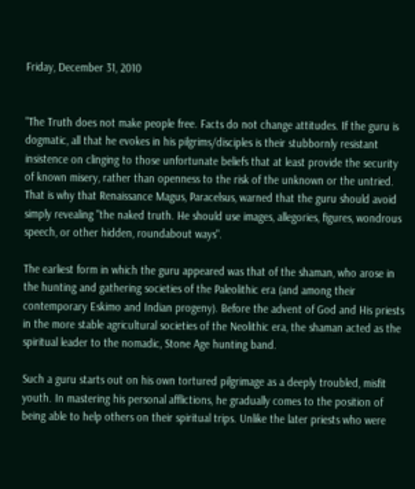Friday, December 31, 2010


"The Truth does not make people free. Facts do not change attitudes. If the guru is dogmatic, all that he evokes in his pilgrims/disciples is their stubbornly resistant insistence on clinging to those unfortunate beliefs that at least provide the security of known misery, rather than openness to the risk of the unknown or the untried. That is why that Renaissance Magus, Paracelsus, warned that the guru should avoid simply revealing "the naked truth. He should use images, allegories, figures, wondrous speech, or other hidden, roundabout ways".

The earliest form in which the guru appeared was that of the shaman, who arose in the hunting and gathering societies of the Paleolithic era (and among their contemporary Eskimo and Indian progeny). Before the advent of God and His priests in the more stable agricultural societies of the Neolithic era, the shaman acted as the spiritual leader to the nomadic, Stone Age hunting band.

Such a guru starts out on his own tortured pilgrimage as a deeply troubled, misfit youth. In mastering his personal afflictions, he gradually comes to the position of being able to help others on their spiritual trips. Unlike the later priests who were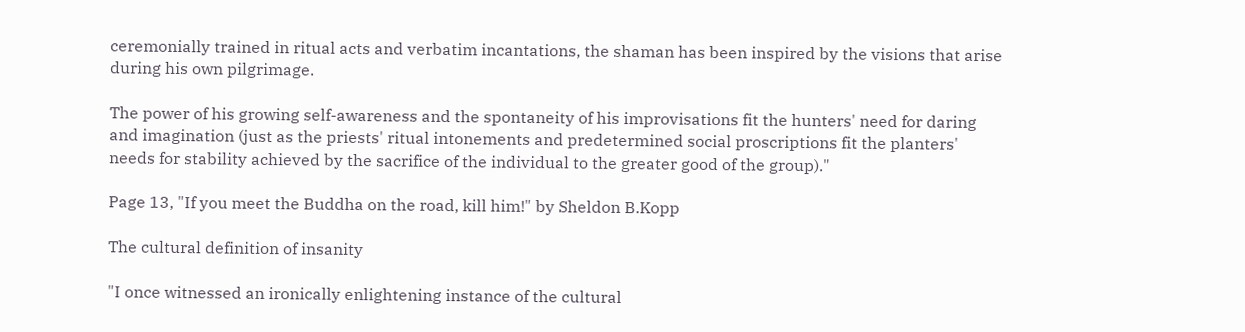ceremonially trained in ritual acts and verbatim incantations, the shaman has been inspired by the visions that arise during his own pilgrimage.

The power of his growing self-awareness and the spontaneity of his improvisations fit the hunters' need for daring and imagination (just as the priests' ritual intonements and predetermined social proscriptions fit the planters' needs for stability achieved by the sacrifice of the individual to the greater good of the group)."

Page 13, "If you meet the Buddha on the road, kill him!" by Sheldon B.Kopp

The cultural definition of insanity

"I once witnessed an ironically enlightening instance of the cultural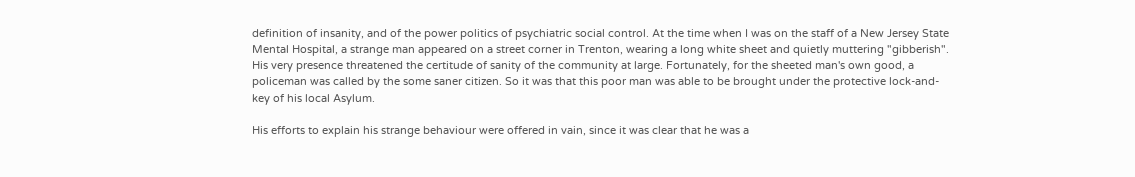definition of insanity, and of the power politics of psychiatric social control. At the time when I was on the staff of a New Jersey State Mental Hospital, a strange man appeared on a street corner in Trenton, wearing a long white sheet and quietly muttering "gibberish". His very presence threatened the certitude of sanity of the community at large. Fortunately, for the sheeted man's own good, a policeman was called by the some saner citizen. So it was that this poor man was able to be brought under the protective lock-and-key of his local Asylum.

His efforts to explain his strange behaviour were offered in vain, since it was clear that he was a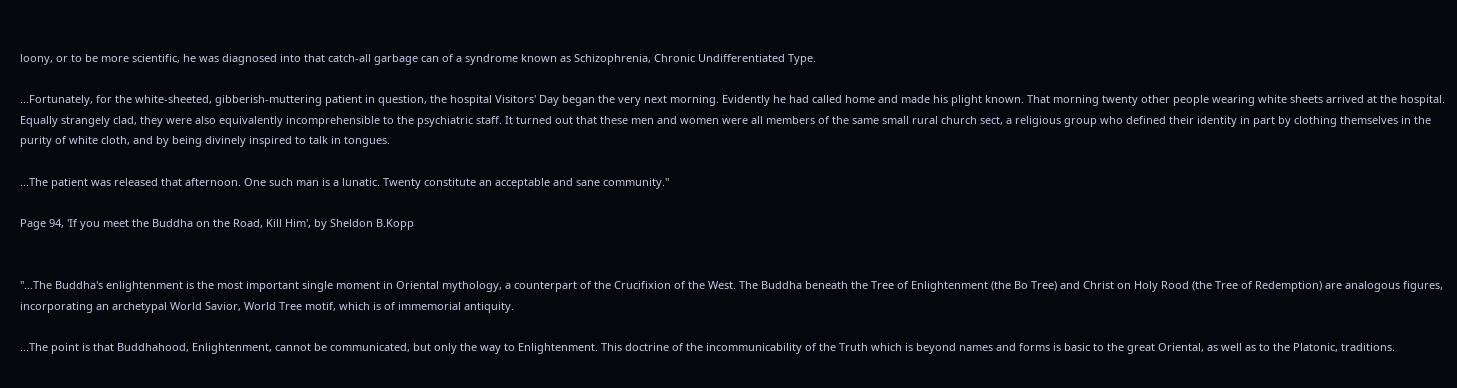loony, or to be more scientific, he was diagnosed into that catch-all garbage can of a syndrome known as Schizophrenia, Chronic Undifferentiated Type.

...Fortunately, for the white-sheeted, gibberish-muttering patient in question, the hospital Visitors' Day began the very next morning. Evidently he had called home and made his plight known. That morning twenty other people wearing white sheets arrived at the hospital. Equally strangely clad, they were also equivalently incomprehensible to the psychiatric staff. It turned out that these men and women were all members of the same small rural church sect, a religious group who defined their identity in part by clothing themselves in the purity of white cloth, and by being divinely inspired to talk in tongues.

...The patient was released that afternoon. One such man is a lunatic. Twenty constitute an acceptable and sane community."

Page 94, 'If you meet the Buddha on the Road, Kill Him', by Sheldon B.Kopp


"...The Buddha's enlightenment is the most important single moment in Oriental mythology, a counterpart of the Crucifixion of the West. The Buddha beneath the Tree of Enlightenment (the Bo Tree) and Christ on Holy Rood (the Tree of Redemption) are analogous figures, incorporating an archetypal World Savior, World Tree motif, which is of immemorial antiquity.

...The point is that Buddhahood, Enlightenment, cannot be communicated, but only the way to Enlightenment. This doctrine of the incommunicability of the Truth which is beyond names and forms is basic to the great Oriental, as well as to the Platonic, traditions.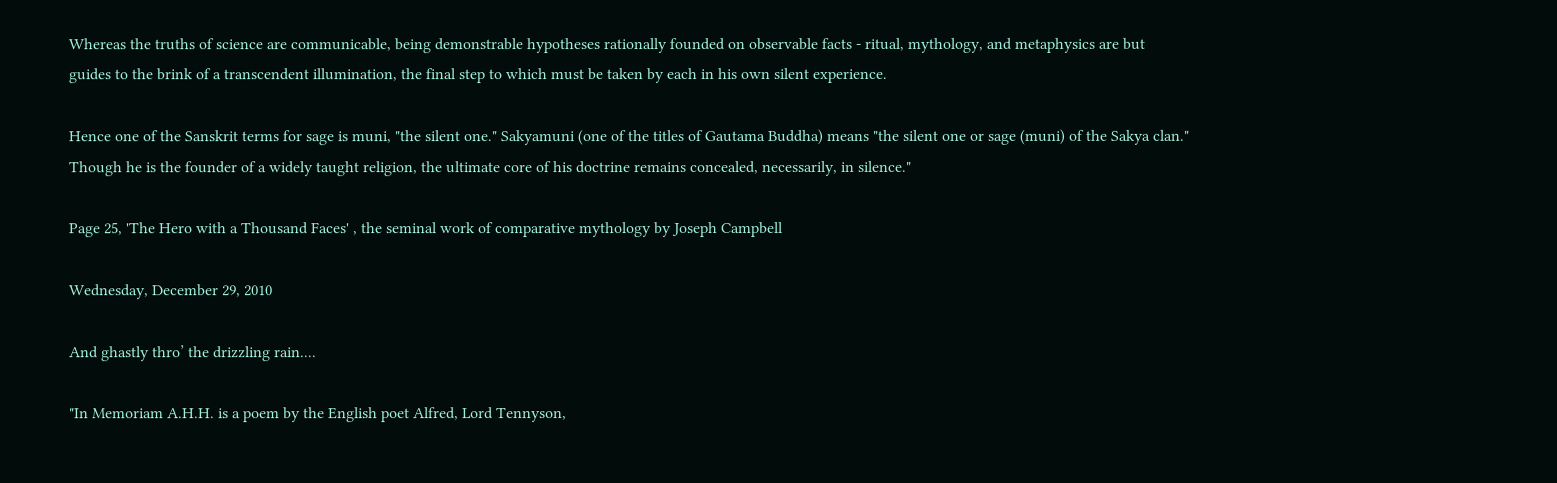Whereas the truths of science are communicable, being demonstrable hypotheses rationally founded on observable facts - ritual, mythology, and metaphysics are but guides to the brink of a transcendent illumination, the final step to which must be taken by each in his own silent experience.

Hence one of the Sanskrit terms for sage is muni, "the silent one." Sakyamuni (one of the titles of Gautama Buddha) means "the silent one or sage (muni) of the Sakya clan." Though he is the founder of a widely taught religion, the ultimate core of his doctrine remains concealed, necessarily, in silence."

Page 25, 'The Hero with a Thousand Faces' , the seminal work of comparative mythology by Joseph Campbell

Wednesday, December 29, 2010

And ghastly thro’ the drizzling rain....

"In Memoriam A.H.H. is a poem by the English poet Alfred, Lord Tennyson,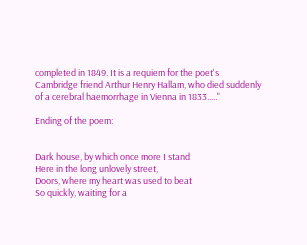completed in 1849. It is a requiem for the poet's Cambridge friend Arthur Henry Hallam, who died suddenly of a cerebral haemorrhage in Vienna in 1833....."

Ending of the poem:


Dark house, by which once more I stand
Here in the long unlovely street,
Doors, where my heart was used to beat
So quickly, waiting for a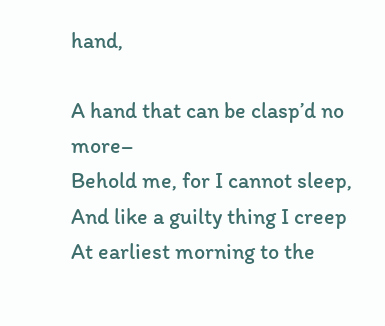hand,

A hand that can be clasp’d no more–
Behold me, for I cannot sleep,
And like a guilty thing I creep
At earliest morning to the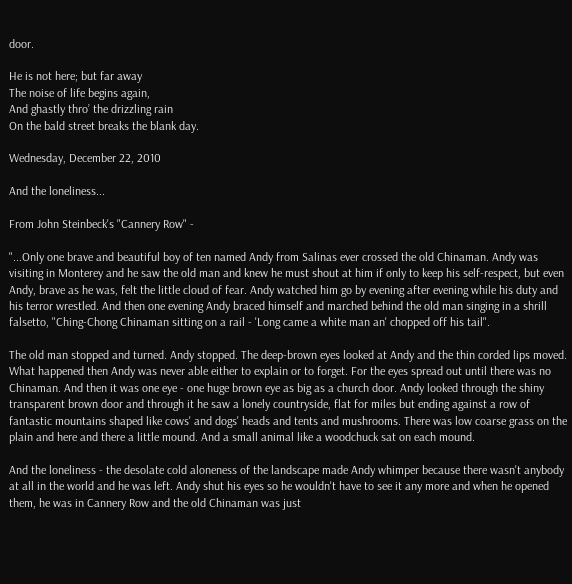door.

He is not here; but far away
The noise of life begins again,
And ghastly thro’ the drizzling rain
On the bald street breaks the blank day.

Wednesday, December 22, 2010

And the loneliness...

From John Steinbeck's "Cannery Row" -

"...Only one brave and beautiful boy of ten named Andy from Salinas ever crossed the old Chinaman. Andy was visiting in Monterey and he saw the old man and knew he must shout at him if only to keep his self-respect, but even Andy, brave as he was, felt the little cloud of fear. Andy watched him go by evening after evening while his duty and his terror wrestled. And then one evening Andy braced himself and marched behind the old man singing in a shrill falsetto, "Ching-Chong Chinaman sitting on a rail - 'Long came a white man an' chopped off his tail".

The old man stopped and turned. Andy stopped. The deep-brown eyes looked at Andy and the thin corded lips moved. What happened then Andy was never able either to explain or to forget. For the eyes spread out until there was no Chinaman. And then it was one eye - one huge brown eye as big as a church door. Andy looked through the shiny transparent brown door and through it he saw a lonely countryside, flat for miles but ending against a row of fantastic mountains shaped like cows' and dogs' heads and tents and mushrooms. There was low coarse grass on the plain and here and there a little mound. And a small animal like a woodchuck sat on each mound.

And the loneliness - the desolate cold aloneness of the landscape made Andy whimper because there wasn't anybody at all in the world and he was left. Andy shut his eyes so he wouldn't have to see it any more and when he opened them, he was in Cannery Row and the old Chinaman was just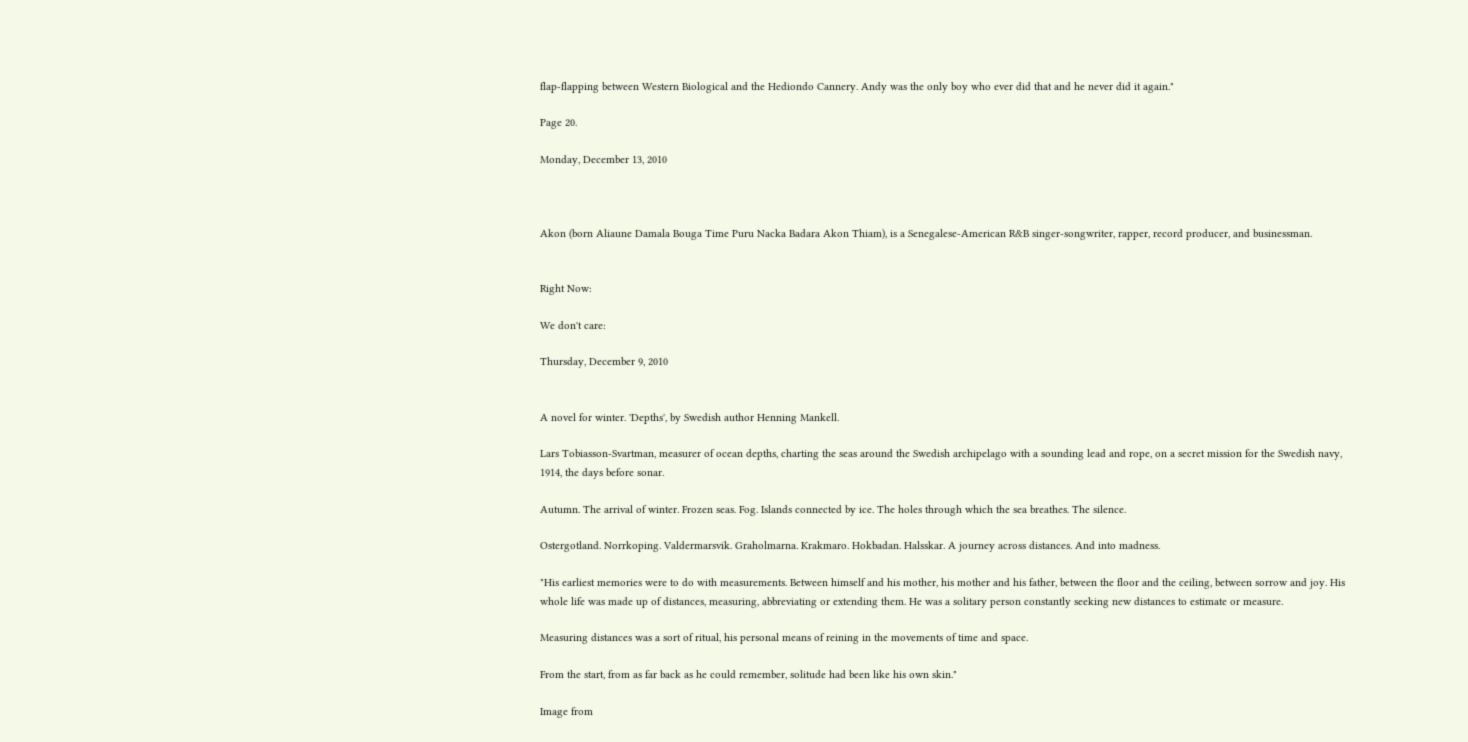flap-flapping between Western Biological and the Hediondo Cannery. Andy was the only boy who ever did that and he never did it again."

Page 20.

Monday, December 13, 2010



Akon (born Aliaune Damala Bouga Time Puru Nacka Badara Akon Thiam), is a Senegalese-American R&B singer-songwriter, rapper, record producer, and businessman.


Right Now:

We don't care:

Thursday, December 9, 2010


A novel for winter. 'Depths', by Swedish author Henning Mankell.

Lars Tobiasson-Svartman, measurer of ocean depths, charting the seas around the Swedish archipelago with a sounding lead and rope, on a secret mission for the Swedish navy, 1914, the days before sonar.

Autumn. The arrival of winter. Frozen seas. Fog. Islands connected by ice. The holes through which the sea breathes. The silence.

Ostergotland. Norrkoping. Valdermarsvik. Graholmarna. Krakmaro. Hokbadan. Halsskar. A journey across distances. And into madness.

"His earliest memories were to do with measurements. Between himself and his mother, his mother and his father, between the floor and the ceiling, between sorrow and joy. His whole life was made up of distances, measuring, abbreviating or extending them. He was a solitary person constantly seeking new distances to estimate or measure.

Measuring distances was a sort of ritual, his personal means of reining in the movements of time and space.

From the start, from as far back as he could remember, solitude had been like his own skin."

Image from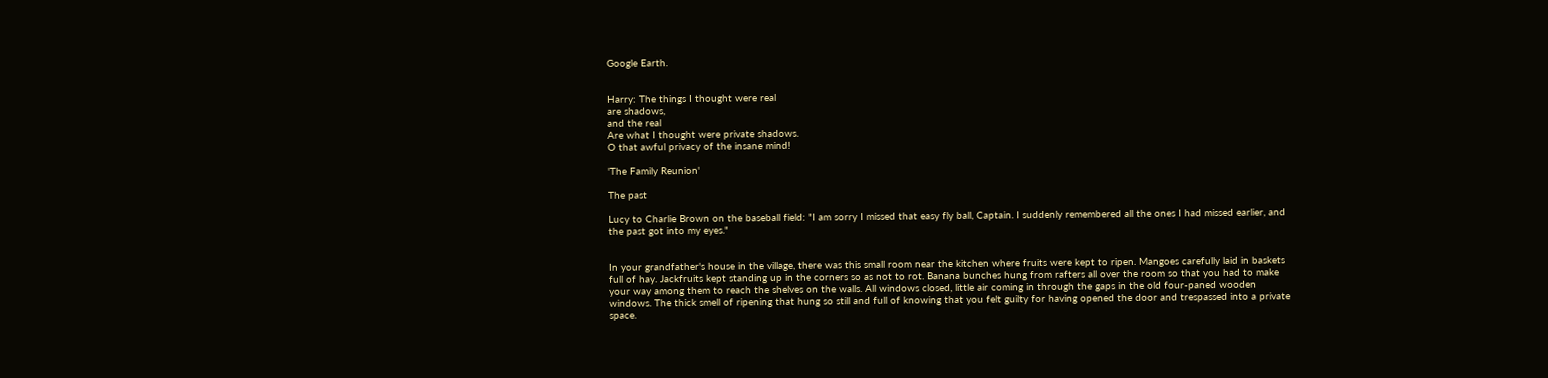Google Earth.


Harry: The things I thought were real
are shadows,
and the real
Are what I thought were private shadows.
O that awful privacy of the insane mind!

'The Family Reunion'

The past

Lucy to Charlie Brown on the baseball field: "I am sorry I missed that easy fly ball, Captain. I suddenly remembered all the ones I had missed earlier, and the past got into my eyes."


In your grandfather's house in the village, there was this small room near the kitchen where fruits were kept to ripen. Mangoes carefully laid in baskets full of hay. Jackfruits kept standing up in the corners so as not to rot. Banana bunches hung from rafters all over the room so that you had to make your way among them to reach the shelves on the walls. All windows closed, little air coming in through the gaps in the old four-paned wooden windows. The thick smell of ripening that hung so still and full of knowing that you felt guilty for having opened the door and trespassed into a private space.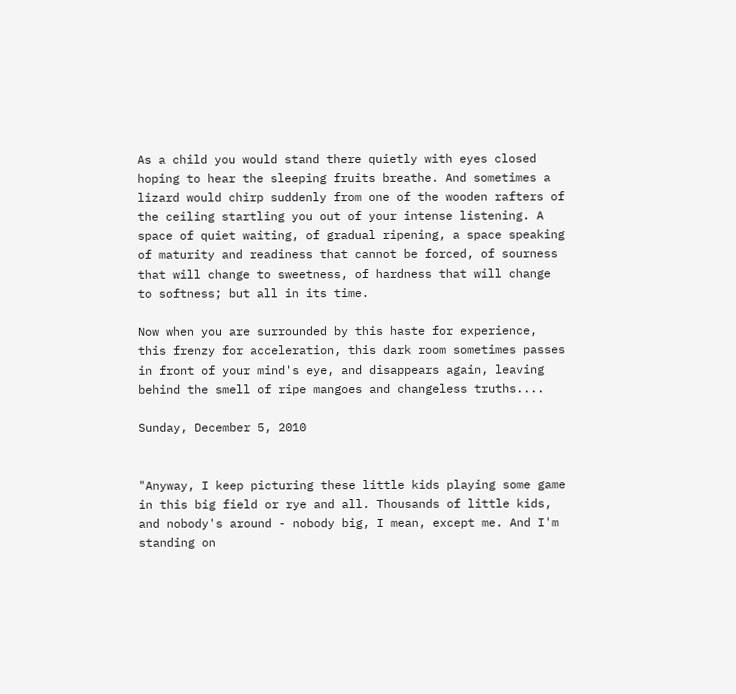As a child you would stand there quietly with eyes closed hoping to hear the sleeping fruits breathe. And sometimes a lizard would chirp suddenly from one of the wooden rafters of the ceiling startling you out of your intense listening. A space of quiet waiting, of gradual ripening, a space speaking of maturity and readiness that cannot be forced, of sourness that will change to sweetness, of hardness that will change to softness; but all in its time.

Now when you are surrounded by this haste for experience, this frenzy for acceleration, this dark room sometimes passes in front of your mind's eye, and disappears again, leaving behind the smell of ripe mangoes and changeless truths....

Sunday, December 5, 2010


"Anyway, I keep picturing these little kids playing some game in this big field or rye and all. Thousands of little kids, and nobody's around - nobody big, I mean, except me. And I'm standing on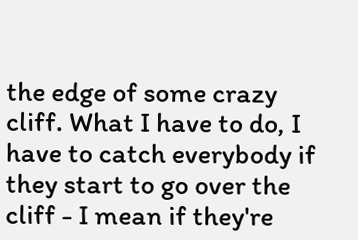the edge of some crazy cliff. What I have to do, I have to catch everybody if they start to go over the cliff - I mean if they're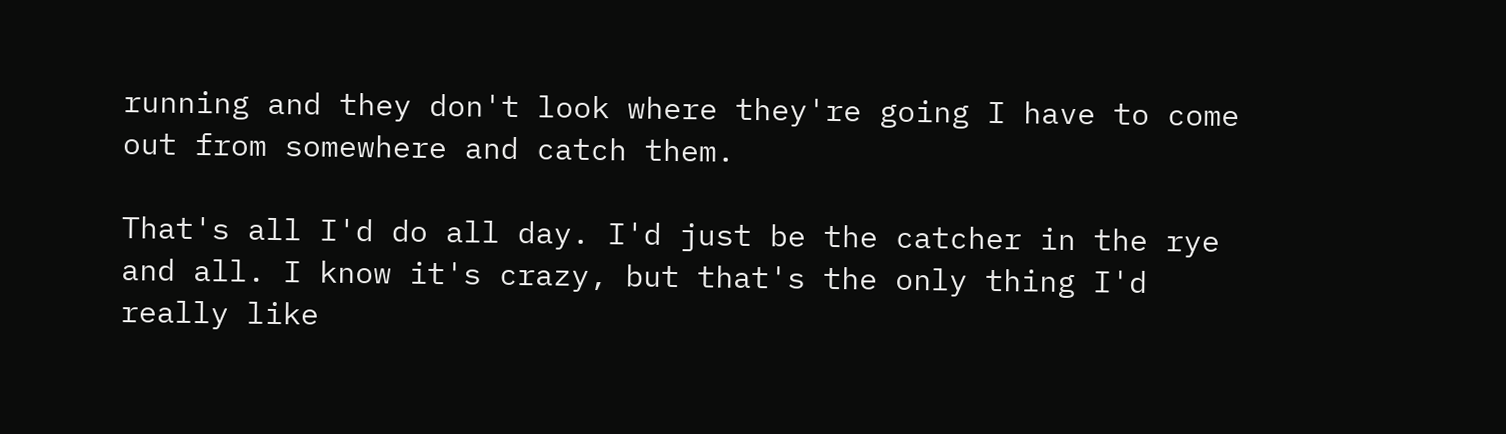running and they don't look where they're going I have to come out from somewhere and catch them.

That's all I'd do all day. I'd just be the catcher in the rye and all. I know it's crazy, but that's the only thing I'd really like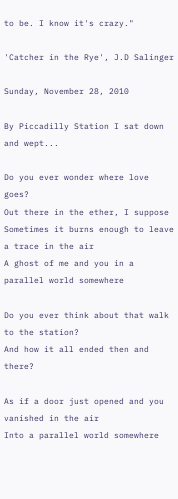to be. I know it's crazy."

'Catcher in the Rye', J.D Salinger

Sunday, November 28, 2010

By Piccadilly Station I sat down and wept...

Do you ever wonder where love goes?
Out there in the ether, I suppose
Sometimes it burns enough to leave a trace in the air
A ghost of me and you in a parallel world somewhere

Do you ever think about that walk to the station?
And how it all ended then and there?

As if a door just opened and you vanished in the air
Into a parallel world somewhere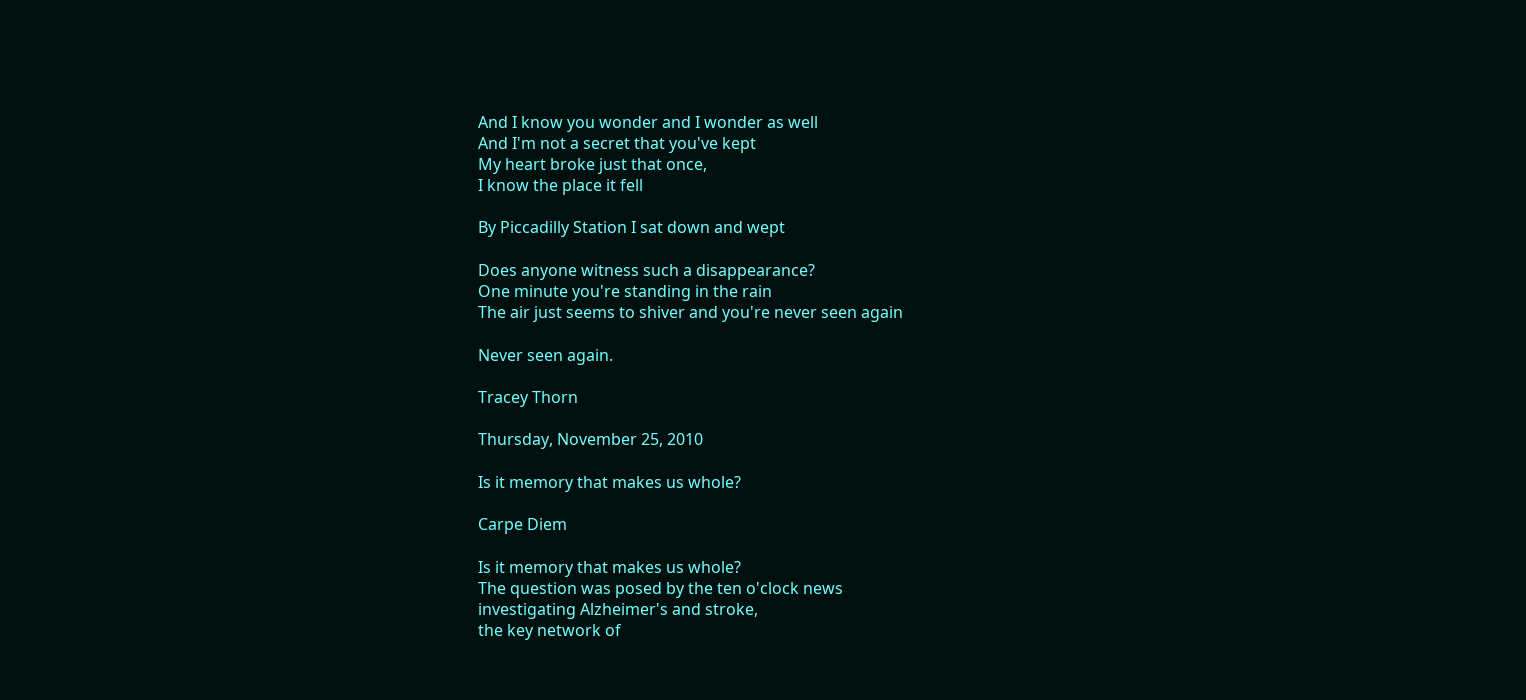And I know you wonder and I wonder as well
And I'm not a secret that you've kept
My heart broke just that once,
I know the place it fell

By Piccadilly Station I sat down and wept

Does anyone witness such a disappearance?
One minute you're standing in the rain
The air just seems to shiver and you're never seen again

Never seen again.

Tracey Thorn

Thursday, November 25, 2010

Is it memory that makes us whole?

Carpe Diem

Is it memory that makes us whole?
The question was posed by the ten o'clock news
investigating Alzheimer's and stroke,
the key network of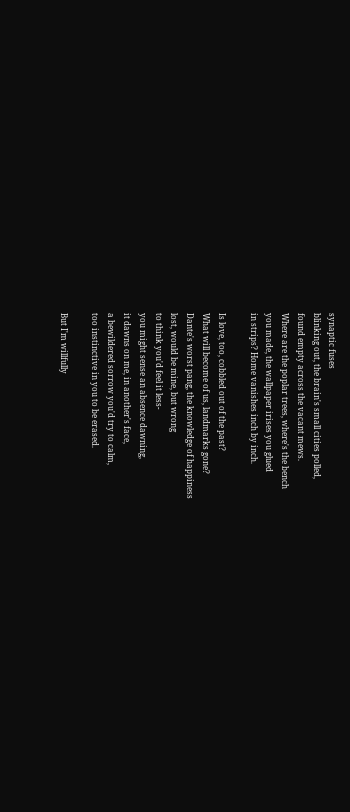synaptic fuses
blinking out, the brain's small cities polled,
found empty across the vacant mews.
Where are the poplar trees, where's the bench
you made, the wallpaper irises you glued
in strips? Home vanishes inch by inch.

Is love, too, cobbled out of the past?
What will become of us, landmarks gone?
Dante's worst pang, the knowledge of happiness
lost, would be mine, but wrong
to think you'd feel it less-
you might sense an absence dawning,
it dawns on me, in another's face,
a bewildered sorrow you'd try to calm,
too instinctive in you to be erased.

But I'm willfully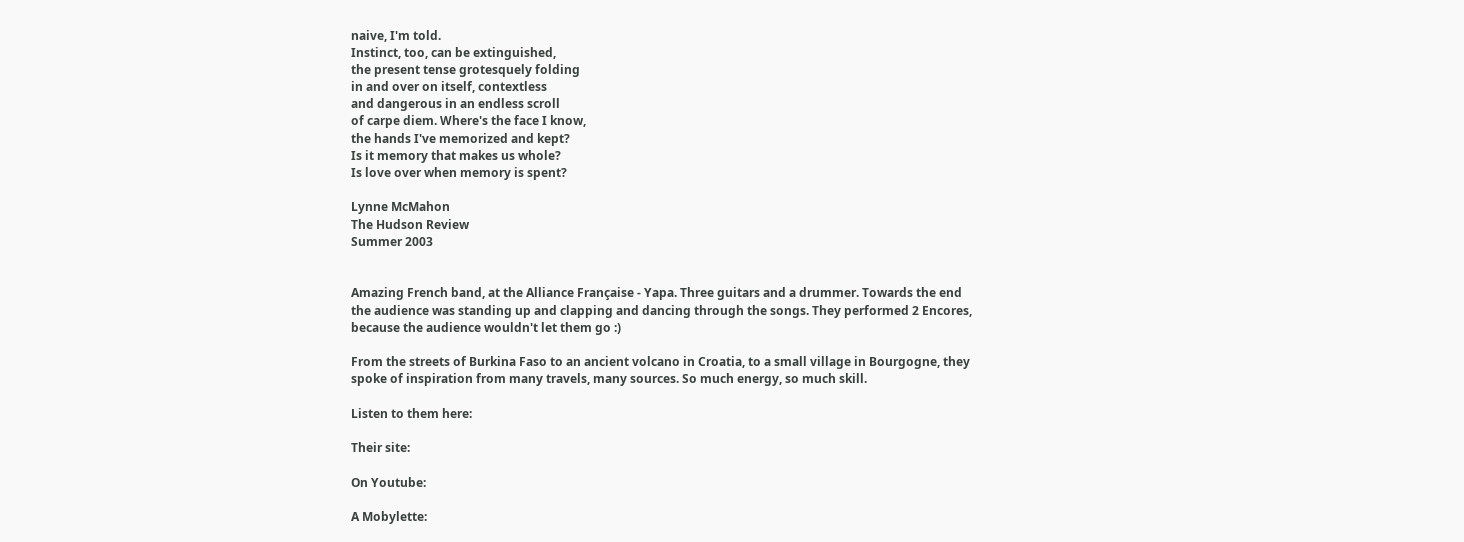naive, I'm told.
Instinct, too, can be extinguished,
the present tense grotesquely folding
in and over on itself, contextless
and dangerous in an endless scroll
of carpe diem. Where's the face I know,
the hands I've memorized and kept?
Is it memory that makes us whole?
Is love over when memory is spent?

Lynne McMahon
The Hudson Review
Summer 2003


Amazing French band, at the Alliance Française - Yapa. Three guitars and a drummer. Towards the end the audience was standing up and clapping and dancing through the songs. They performed 2 Encores, because the audience wouldn't let them go :)

From the streets of Burkina Faso to an ancient volcano in Croatia, to a small village in Bourgogne, they spoke of inspiration from many travels, many sources. So much energy, so much skill.

Listen to them here:

Their site:

On Youtube:

A Mobylette: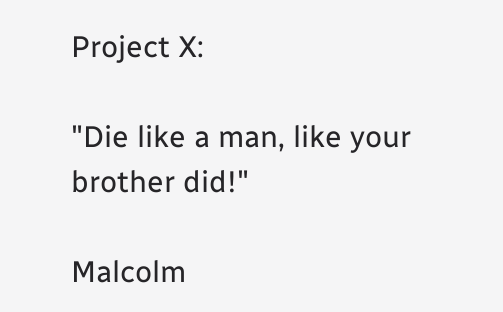Project X:

"Die like a man, like your brother did!"

Malcolm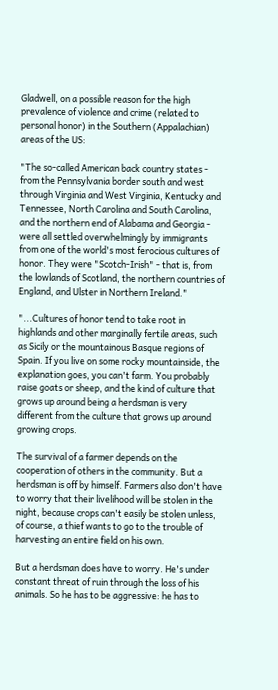Gladwell, on a possible reason for the high prevalence of violence and crime (related to personal honor) in the Southern (Appalachian) areas of the US:

"The so-called American back country states - from the Pennsylvania border south and west through Virginia and West Virginia, Kentucky and Tennessee, North Carolina and South Carolina, and the northern end of Alabama and Georgia - were all settled overwhelmingly by immigrants from one of the world's most ferocious cultures of honor. They were "Scotch-Irish" - that is, from the lowlands of Scotland, the northern countries of England, and Ulster in Northern Ireland."

"...Cultures of honor tend to take root in highlands and other marginally fertile areas, such as Sicily or the mountainous Basque regions of Spain. If you live on some rocky mountainside, the explanation goes, you can't farm. You probably raise goats or sheep, and the kind of culture that grows up around being a herdsman is very different from the culture that grows up around growing crops.

The survival of a farmer depends on the cooperation of others in the community. But a herdsman is off by himself. Farmers also don't have to worry that their livelihood will be stolen in the night, because crops can't easily be stolen unless, of course, a thief wants to go to the trouble of harvesting an entire field on his own.

But a herdsman does have to worry. He's under constant threat of ruin through the loss of his animals. So he has to be aggressive: he has to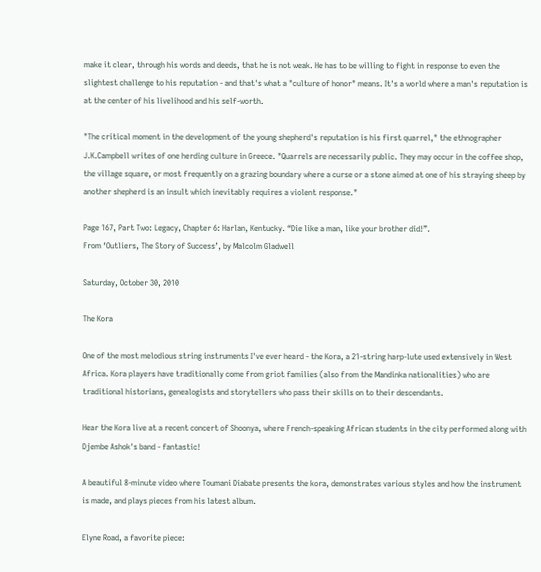make it clear, through his words and deeds, that he is not weak. He has to be willing to fight in response to even the slightest challenge to his reputation - and that's what a "culture of honor" means. It's a world where a man's reputation is at the center of his livelihood and his self-worth.

"The critical moment in the development of the young shepherd's reputation is his first quarrel," the ethnographer J.K.Campbell writes of one herding culture in Greece. "Quarrels are necessarily public. They may occur in the coffee shop, the village square, or most frequently on a grazing boundary where a curse or a stone aimed at one of his straying sheep by another shepherd is an insult which inevitably requires a violent response."

Page 167, Part Two: Legacy, Chapter 6: Harlan, Kentucky. “Die like a man, like your brother did!”.
From ‘Outliers, The Story of Success’, by Malcolm Gladwell

Saturday, October 30, 2010

The Kora

One of the most melodious string instruments I've ever heard - the Kora, a 21-string harp-lute used extensively in West Africa. Kora players have traditionally come from griot families (also from the Mandinka nationalities) who are traditional historians, genealogists and storytellers who pass their skills on to their descendants.

Hear the Kora live at a recent concert of Shoonya, where French-speaking African students in the city performed along with Djembe Ashok's band - fantastic!

A beautiful 8-minute video where Toumani Diabate presents the kora, demonstrates various styles and how the instrument is made, and plays pieces from his latest album.

Elyne Road, a favorite piece: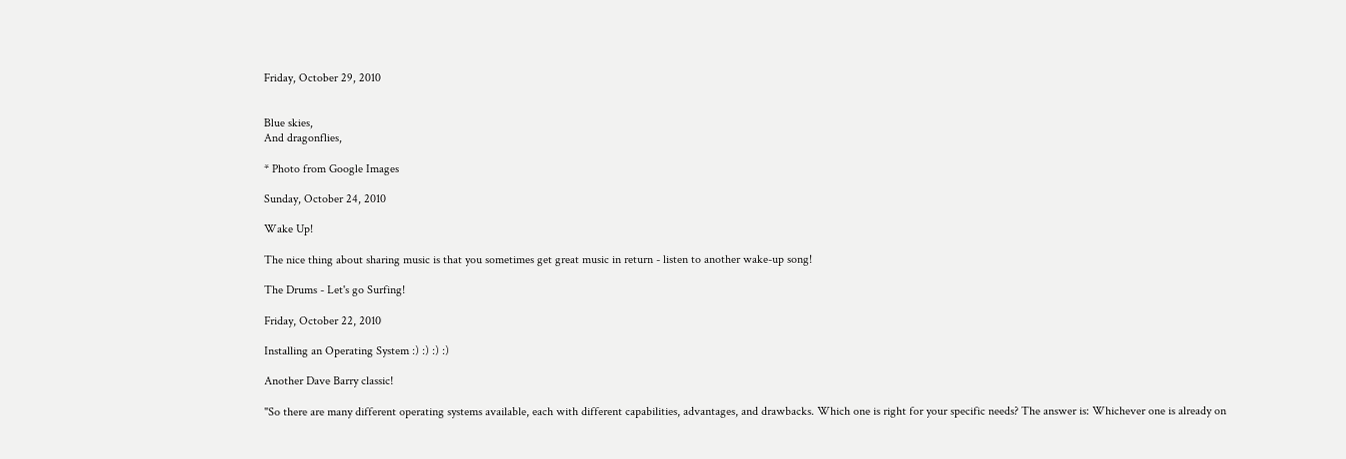Friday, October 29, 2010


Blue skies,
And dragonflies,

* Photo from Google Images

Sunday, October 24, 2010

Wake Up!

The nice thing about sharing music is that you sometimes get great music in return - listen to another wake-up song!

The Drums - Let's go Surfing!

Friday, October 22, 2010

Installing an Operating System :) :) :) :)

Another Dave Barry classic!

"So there are many different operating systems available, each with different capabilities, advantages, and drawbacks. Which one is right for your specific needs? The answer is: Whichever one is already on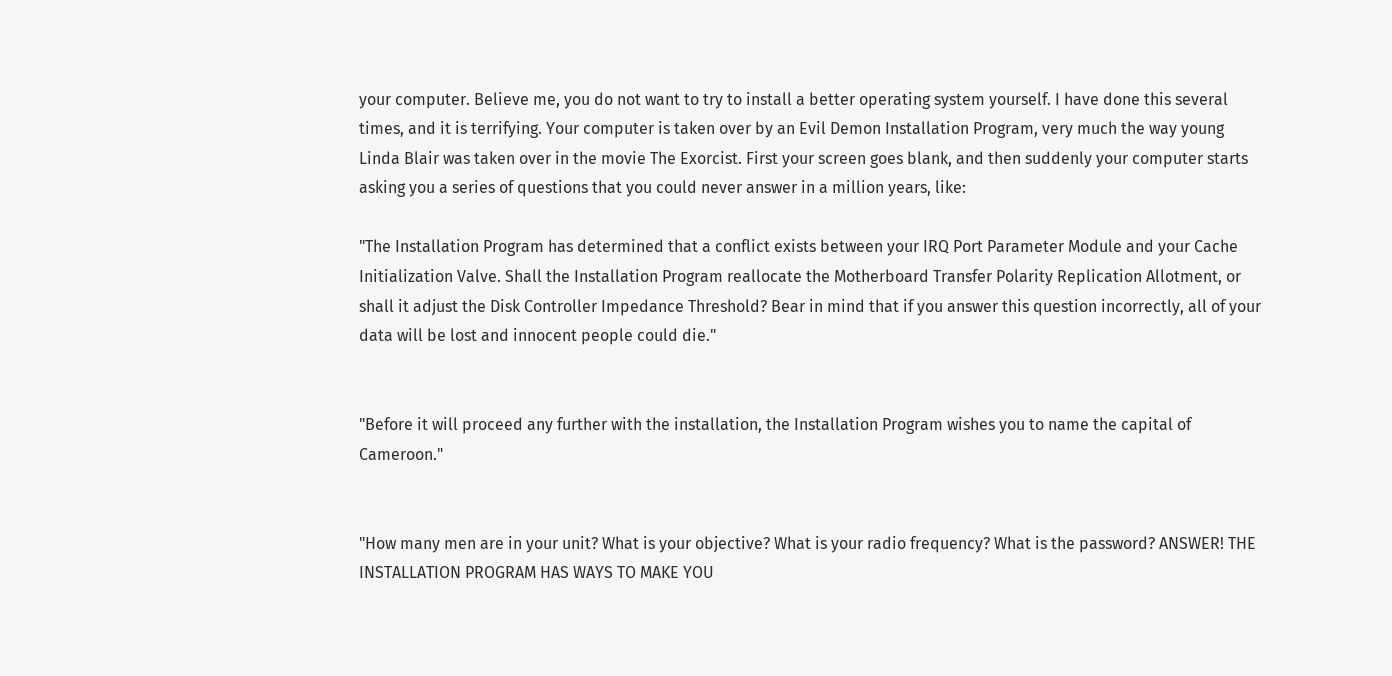your computer. Believe me, you do not want to try to install a better operating system yourself. I have done this several times, and it is terrifying. Your computer is taken over by an Evil Demon Installation Program, very much the way young Linda Blair was taken over in the movie The Exorcist. First your screen goes blank, and then suddenly your computer starts asking you a series of questions that you could never answer in a million years, like:

"The Installation Program has determined that a conflict exists between your IRQ Port Parameter Module and your Cache Initialization Valve. Shall the Installation Program reallocate the Motherboard Transfer Polarity Replication Allotment, or shall it adjust the Disk Controller Impedance Threshold? Bear in mind that if you answer this question incorrectly, all of your data will be lost and innocent people could die."


"Before it will proceed any further with the installation, the Installation Program wishes you to name the capital of Cameroon."


"How many men are in your unit? What is your objective? What is your radio frequency? What is the password? ANSWER! THE INSTALLATION PROGRAM HAS WAYS TO MAKE YOU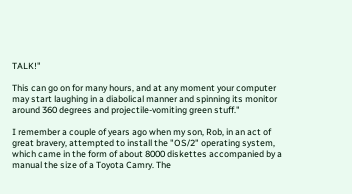TALK!"

This can go on for many hours, and at any moment your computer may start laughing in a diabolical manner and spinning its monitor around 360 degrees and projectile-vomiting green stuff."

I remember a couple of years ago when my son, Rob, in an act of great bravery, attempted to install the "OS/2" operating system, which came in the form of about 8000 diskettes accompanied by a manual the size of a Toyota Camry. The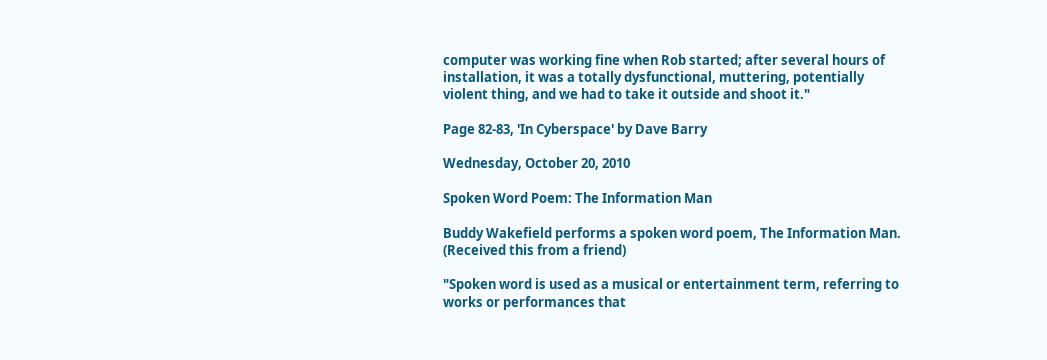computer was working fine when Rob started; after several hours of installation, it was a totally dysfunctional, muttering, potentially violent thing, and we had to take it outside and shoot it."

Page 82-83, 'In Cyberspace' by Dave Barry

Wednesday, October 20, 2010

Spoken Word Poem: The Information Man

Buddy Wakefield performs a spoken word poem, The Information Man. (Received this from a friend)

"Spoken word is used as a musical or entertainment term, referring to works or performances that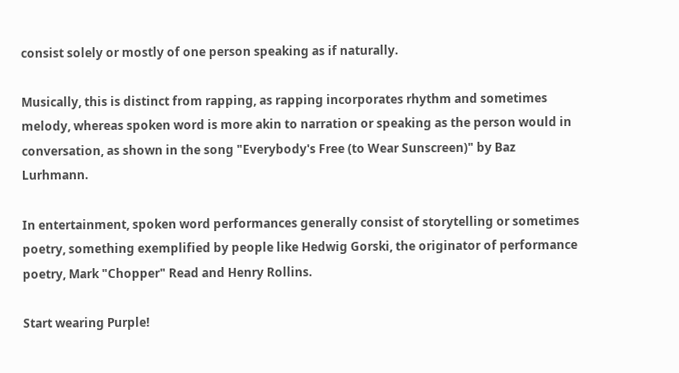consist solely or mostly of one person speaking as if naturally.

Musically, this is distinct from rapping, as rapping incorporates rhythm and sometimes melody, whereas spoken word is more akin to narration or speaking as the person would in conversation, as shown in the song "Everybody's Free (to Wear Sunscreen)" by Baz Lurhmann.

In entertainment, spoken word performances generally consist of storytelling or sometimes poetry, something exemplified by people like Hedwig Gorski, the originator of performance poetry, Mark "Chopper" Read and Henry Rollins.

Start wearing Purple!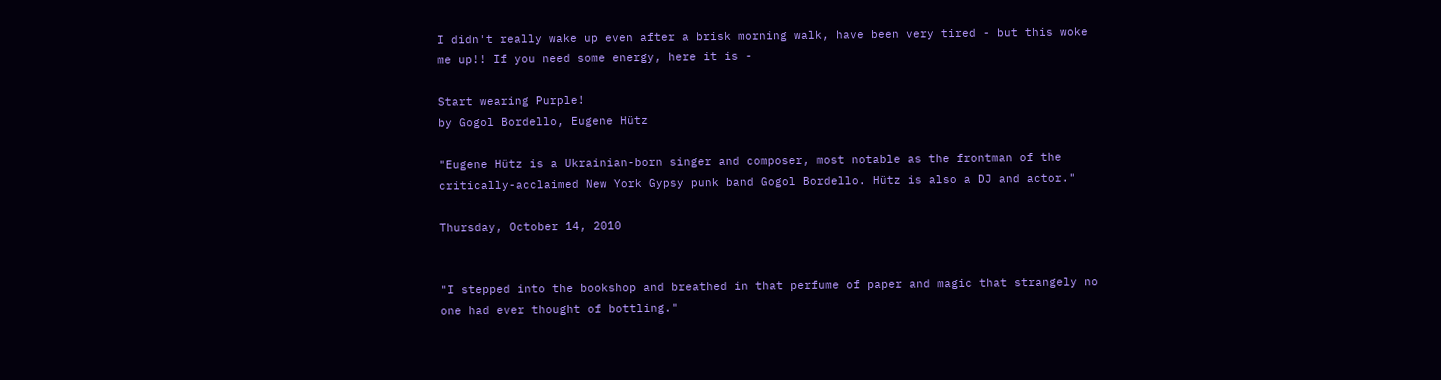I didn't really wake up even after a brisk morning walk, have been very tired - but this woke me up!! If you need some energy, here it is -

Start wearing Purple!
by Gogol Bordello, Eugene Hütz

"Eugene Hütz is a Ukrainian-born singer and composer, most notable as the frontman of the critically-acclaimed New York Gypsy punk band Gogol Bordello. Hütz is also a DJ and actor."

Thursday, October 14, 2010


"I stepped into the bookshop and breathed in that perfume of paper and magic that strangely no one had ever thought of bottling."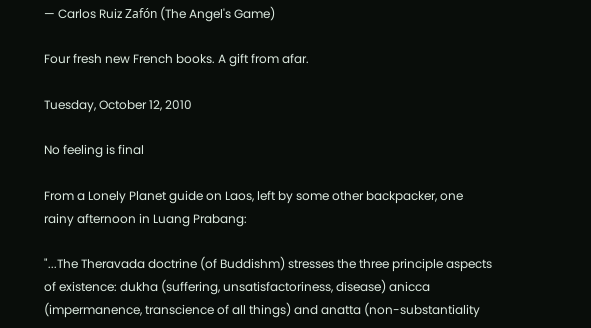— Carlos Ruiz Zafón (The Angel's Game)

Four fresh new French books. A gift from afar.

Tuesday, October 12, 2010

No feeling is final

From a Lonely Planet guide on Laos, left by some other backpacker, one rainy afternoon in Luang Prabang:

"...The Theravada doctrine (of Buddishm) stresses the three principle aspects of existence: dukha (suffering, unsatisfactoriness, disease) anicca (impermanence, transcience of all things) and anatta (non-substantiality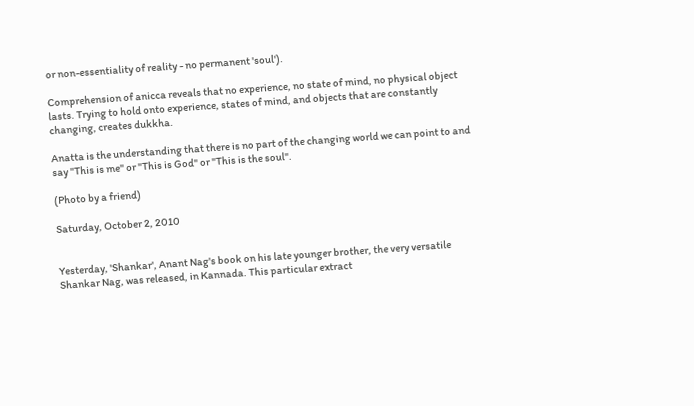or non-essentiality of reality - no permanent 'soul').

Comprehension of anicca reveals that no experience, no state of mind, no physical object lasts. Trying to hold onto experience, states of mind, and objects that are constantly changing, creates dukkha.

Anatta is the understanding that there is no part of the changing world we can point to and say "This is me" or "This is God" or "This is the soul".

(Photo by a friend)

Saturday, October 2, 2010


Yesterday, 'Shankar', Anant Nag's book on his late younger brother, the very versatile Shankar Nag, was released, in Kannada. This particular extract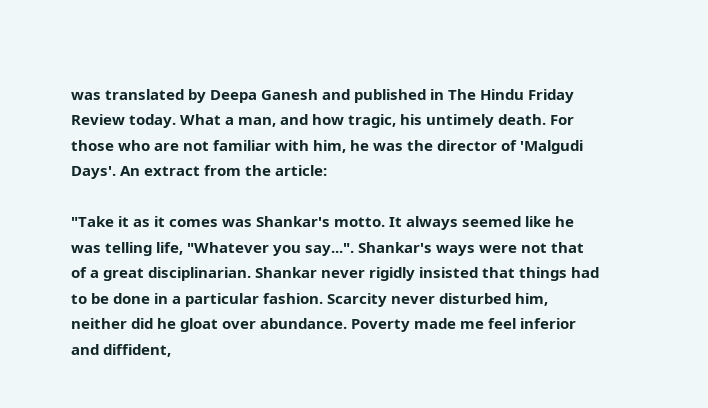was translated by Deepa Ganesh and published in The Hindu Friday Review today. What a man, and how tragic, his untimely death. For those who are not familiar with him, he was the director of 'Malgudi Days'. An extract from the article:

"Take it as it comes was Shankar's motto. It always seemed like he was telling life, "Whatever you say...". Shankar's ways were not that of a great disciplinarian. Shankar never rigidly insisted that things had to be done in a particular fashion. Scarcity never disturbed him, neither did he gloat over abundance. Poverty made me feel inferior and diffident,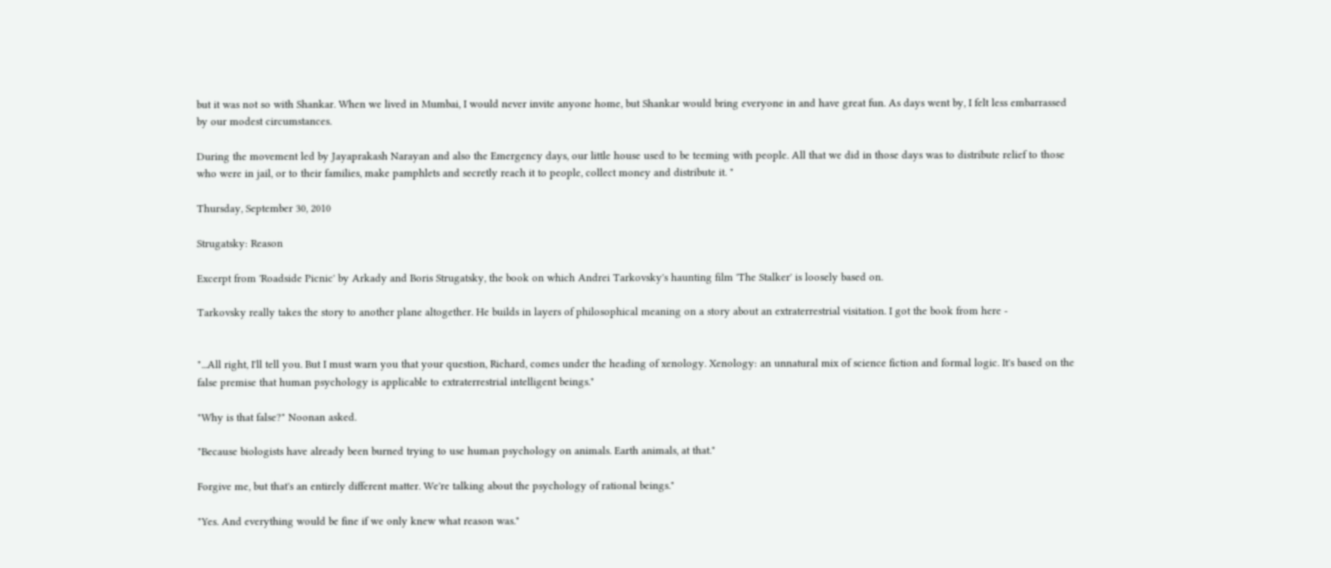but it was not so with Shankar. When we lived in Mumbai, I would never invite anyone home, but Shankar would bring everyone in and have great fun. As days went by, I felt less embarrassed by our modest circumstances.

During the movement led by Jayaprakash Narayan and also the Emergency days, our little house used to be teeming with people. All that we did in those days was to distribute relief to those who were in jail, or to their families, make pamphlets and secretly reach it to people, collect money and distribute it. "

Thursday, September 30, 2010

Strugatsky: Reason

Excerpt from 'Roadside Picnic' by Arkady and Boris Strugatsky, the book on which Andrei Tarkovsky's haunting film 'The Stalker' is loosely based on.

Tarkovsky really takes the story to another plane altogether. He builds in layers of philosophical meaning on a story about an extraterrestrial visitation. I got the book from here -


"...All right, I'll tell you. But I must warn you that your question, Richard, comes under the heading of xenology. Xenology: an unnatural mix of science fiction and formal logic. It's based on the false premise that human psychology is applicable to extraterrestrial intelligent beings."

"Why is that false?" Noonan asked.

"Because biologists have already been burned trying to use human psychology on animals. Earth animals, at that."

Forgive me, but that's an entirely different matter. We're talking about the psychology of rational beings."

"Yes. And everything would be fine if we only knew what reason was."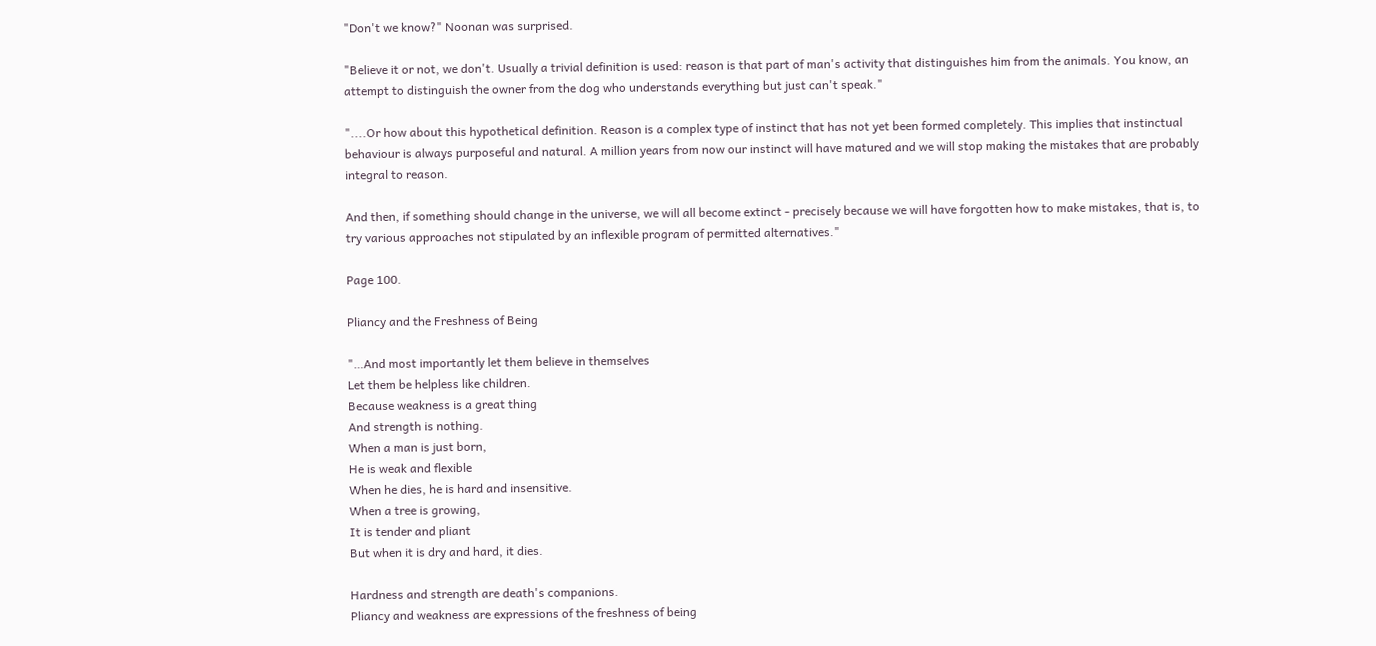"Don't we know?" Noonan was surprised.

"Believe it or not, we don't. Usually a trivial definition is used: reason is that part of man's activity that distinguishes him from the animals. You know, an attempt to distinguish the owner from the dog who understands everything but just can't speak."

"....Or how about this hypothetical definition. Reason is a complex type of instinct that has not yet been formed completely. This implies that instinctual behaviour is always purposeful and natural. A million years from now our instinct will have matured and we will stop making the mistakes that are probably integral to reason.

And then, if something should change in the universe, we will all become extinct - precisely because we will have forgotten how to make mistakes, that is, to try various approaches not stipulated by an inflexible program of permitted alternatives."

Page 100.

Pliancy and the Freshness of Being

"…And most importantly let them believe in themselves
Let them be helpless like children.
Because weakness is a great thing
And strength is nothing.
When a man is just born,
He is weak and flexible
When he dies, he is hard and insensitive.
When a tree is growing,
It is tender and pliant
But when it is dry and hard, it dies.

Hardness and strength are death's companions.
Pliancy and weakness are expressions of the freshness of being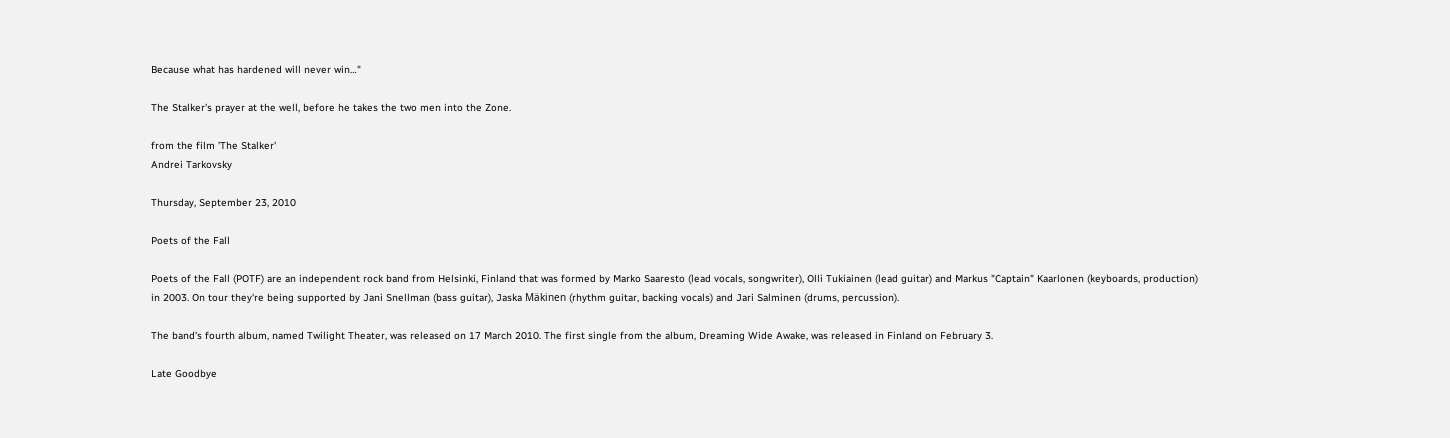Because what has hardened will never win…"

The Stalker's prayer at the well, before he takes the two men into the Zone.

from the film 'The Stalker'
Andrei Tarkovsky

Thursday, September 23, 2010

Poets of the Fall

Poets of the Fall (POTF) are an independent rock band from Helsinki, Finland that was formed by Marko Saaresto (lead vocals, songwriter), Olli Tukiainen (lead guitar) and Markus "Captain" Kaarlonen (keyboards, production) in 2003. On tour they're being supported by Jani Snellman (bass guitar), Jaska Mäkinen (rhythm guitar, backing vocals) and Jari Salminen (drums, percussion).

The band's fourth album, named Twilight Theater, was released on 17 March 2010. The first single from the album, Dreaming Wide Awake, was released in Finland on February 3.

Late Goodbye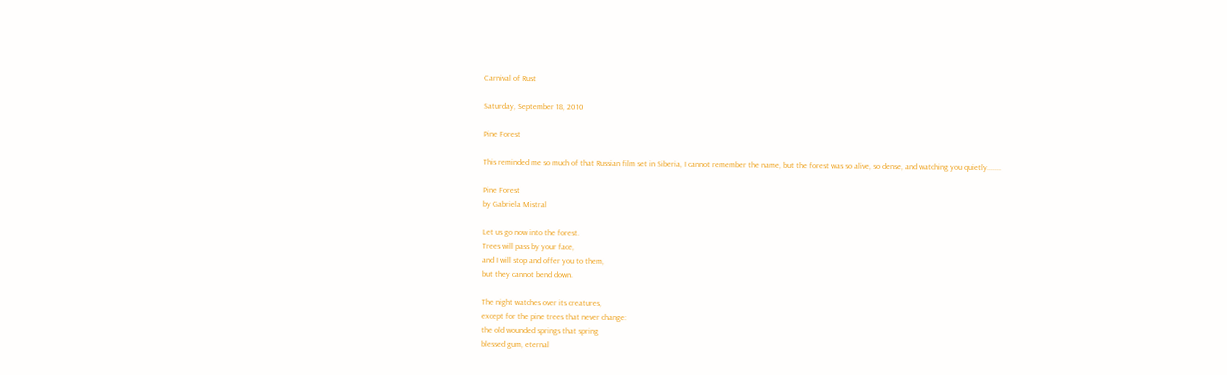Carnival of Rust

Saturday, September 18, 2010

Pine Forest

This reminded me so much of that Russian film set in Siberia, I cannot remember the name, but the forest was so alive, so dense, and watching you quietly.......

Pine Forest
by Gabriela Mistral

Let us go now into the forest.
Trees will pass by your face,
and I will stop and offer you to them,
but they cannot bend down.

The night watches over its creatures,
except for the pine trees that never change:
the old wounded springs that spring
blessed gum, eternal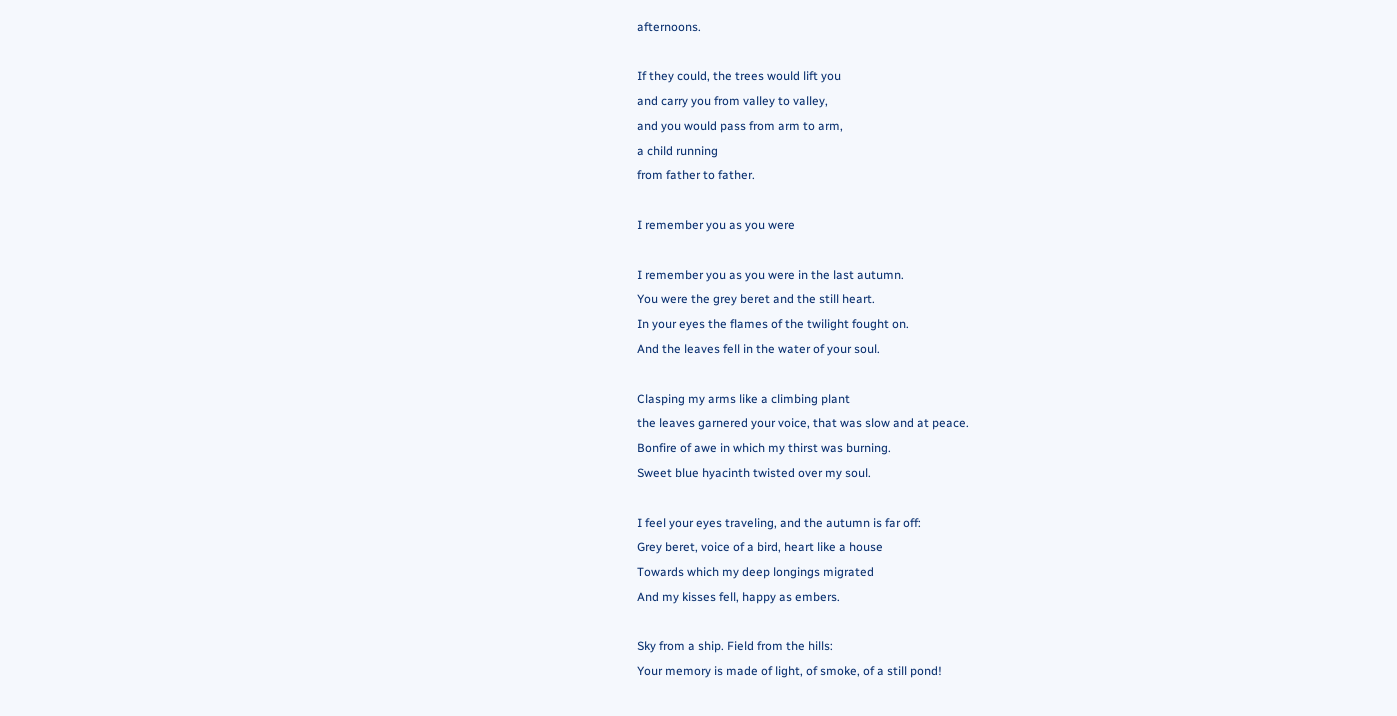afternoons.

If they could, the trees would lift you
and carry you from valley to valley,
and you would pass from arm to arm,
a child running
from father to father.

I remember you as you were

I remember you as you were in the last autumn.
You were the grey beret and the still heart.
In your eyes the flames of the twilight fought on.
And the leaves fell in the water of your soul.

Clasping my arms like a climbing plant
the leaves garnered your voice, that was slow and at peace.
Bonfire of awe in which my thirst was burning.
Sweet blue hyacinth twisted over my soul.

I feel your eyes traveling, and the autumn is far off:
Grey beret, voice of a bird, heart like a house
Towards which my deep longings migrated
And my kisses fell, happy as embers.

Sky from a ship. Field from the hills:
Your memory is made of light, of smoke, of a still pond!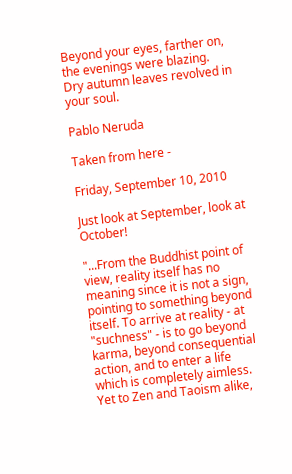Beyond your eyes, farther on, the evenings were blazing.
Dry autumn leaves revolved in your soul.

Pablo Neruda

Taken from here -

Friday, September 10, 2010

Just look at September, look at October!

"...From the Buddhist point of view, reality itself has no meaning since it is not a sign, pointing to something beyond itself. To arrive at reality - at "suchness" - is to go beyond karma, beyond consequential action, and to enter a life which is completely aimless. Yet to Zen and Taoism alike,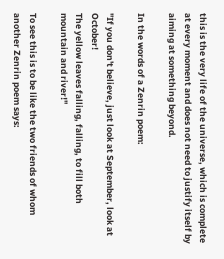this is the very life of the universe, which is complete at every moment and does not need to justify itself by aiming at something beyond.

In the words of a Zenrin poem:

"If you don't believe, just look at September, look at October!
The yellow leaves falling, falling, to fill both mountain and river!"

To see this is to be like the two friends of whom another Zenrin poem says: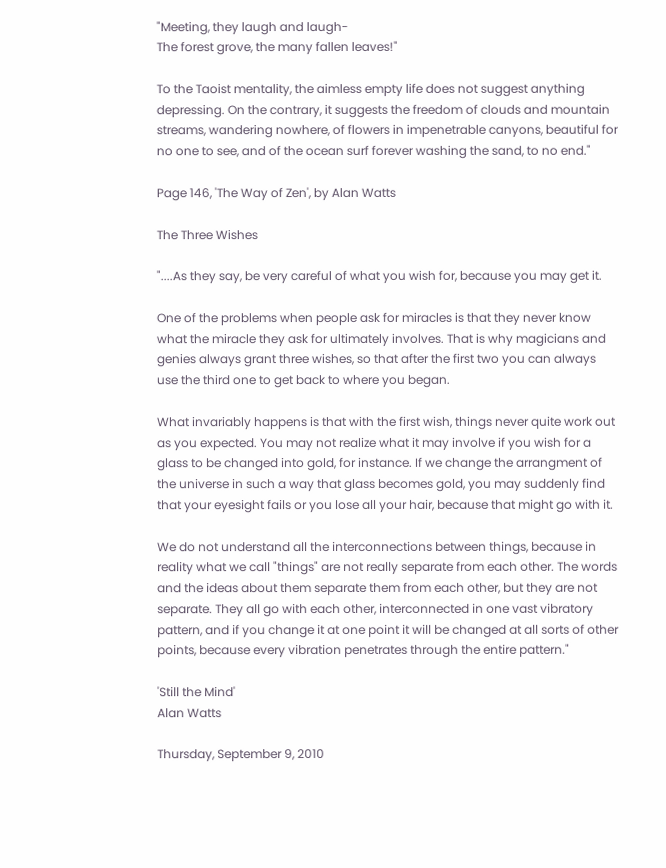"Meeting, they laugh and laugh-
The forest grove, the many fallen leaves!"

To the Taoist mentality, the aimless empty life does not suggest anything depressing. On the contrary, it suggests the freedom of clouds and mountain streams, wandering nowhere, of flowers in impenetrable canyons, beautiful for no one to see, and of the ocean surf forever washing the sand, to no end."

Page 146, 'The Way of Zen', by Alan Watts

The Three Wishes

"....As they say, be very careful of what you wish for, because you may get it.

One of the problems when people ask for miracles is that they never know what the miracle they ask for ultimately involves. That is why magicians and genies always grant three wishes, so that after the first two you can always use the third one to get back to where you began.

What invariably happens is that with the first wish, things never quite work out as you expected. You may not realize what it may involve if you wish for a glass to be changed into gold, for instance. If we change the arrangment of the universe in such a way that glass becomes gold, you may suddenly find that your eyesight fails or you lose all your hair, because that might go with it.

We do not understand all the interconnections between things, because in reality what we call "things" are not really separate from each other. The words and the ideas about them separate them from each other, but they are not separate. They all go with each other, interconnected in one vast vibratory pattern, and if you change it at one point it will be changed at all sorts of other points, because every vibration penetrates through the entire pattern."

'Still the Mind'
Alan Watts

Thursday, September 9, 2010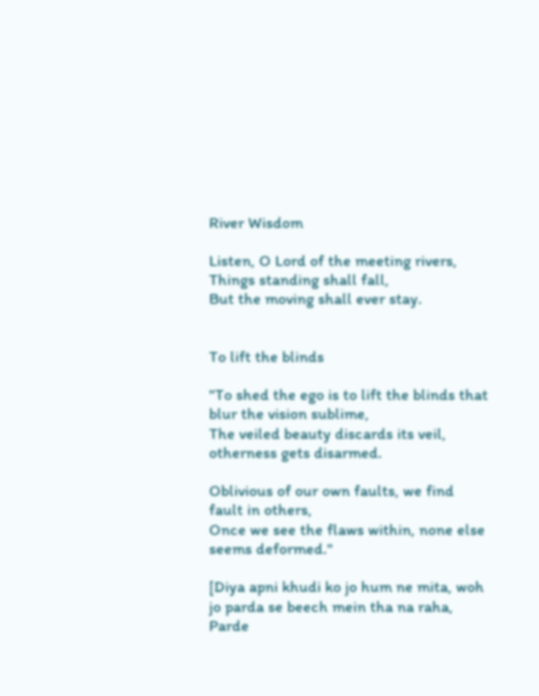River Wisdom

Listen, O Lord of the meeting rivers,
Things standing shall fall,
But the moving shall ever stay.


To lift the blinds

"To shed the ego is to lift the blinds that blur the vision sublime,
The veiled beauty discards its veil, otherness gets disarmed.

Oblivious of our own faults, we find fault in others,
Once we see the flaws within, none else seems deformed."

[Diya apni khudi ko jo hum ne mita, woh jo parda se beech mein tha na raha,
Parde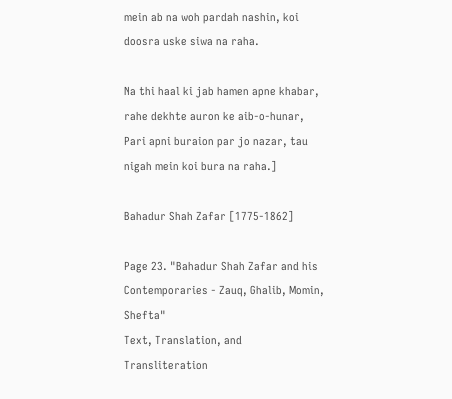mein ab na woh pardah nashin, koi doosra uske siwa na raha.

Na thi haal ki jab hamen apne khabar, rahe dekhte auron ke aib-o-hunar,
Pari apni buraion par jo nazar, tau nigah mein koi bura na raha.]

Bahadur Shah Zafar [1775-1862]

Page 23. "Bahadur Shah Zafar and his Contemporaries - Zauq, Ghalib, Momin, Shefta"
Text, Translation, and Transliteration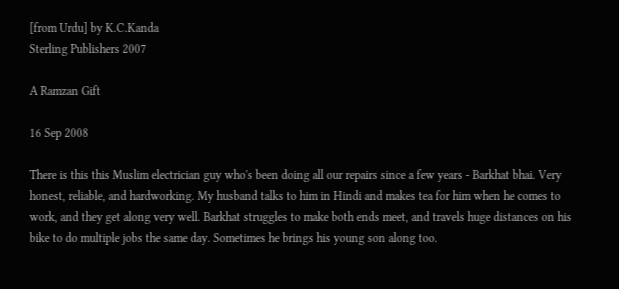[from Urdu] by K.C.Kanda
Sterling Publishers 2007

A Ramzan Gift

16 Sep 2008

There is this this Muslim electrician guy who's been doing all our repairs since a few years - Barkhat bhai. Very honest, reliable, and hardworking. My husband talks to him in Hindi and makes tea for him when he comes to work, and they get along very well. Barkhat struggles to make both ends meet, and travels huge distances on his bike to do multiple jobs the same day. Sometimes he brings his young son along too.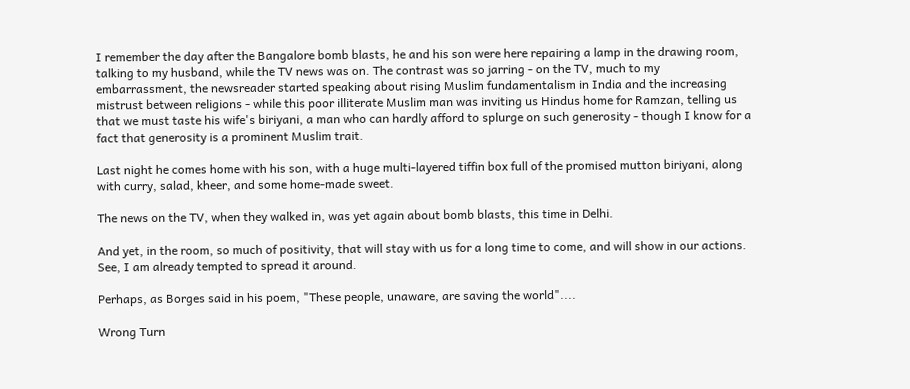I remember the day after the Bangalore bomb blasts, he and his son were here repairing a lamp in the drawing room, talking to my husband, while the TV news was on. The contrast was so jarring - on the TV, much to my embarrassment, the newsreader started speaking about rising Muslim fundamentalism in India and the increasing mistrust between religions - while this poor illiterate Muslim man was inviting us Hindus home for Ramzan, telling us that we must taste his wife's biriyani, a man who can hardly afford to splurge on such generosity - though I know for a fact that generosity is a prominent Muslim trait.

Last night he comes home with his son, with a huge multi-layered tiffin box full of the promised mutton biriyani, along with curry, salad, kheer, and some home-made sweet.

The news on the TV, when they walked in, was yet again about bomb blasts, this time in Delhi.

And yet, in the room, so much of positivity, that will stay with us for a long time to come, and will show in our actions. See, I am already tempted to spread it around.

Perhaps, as Borges said in his poem, "These people, unaware, are saving the world"....

Wrong Turn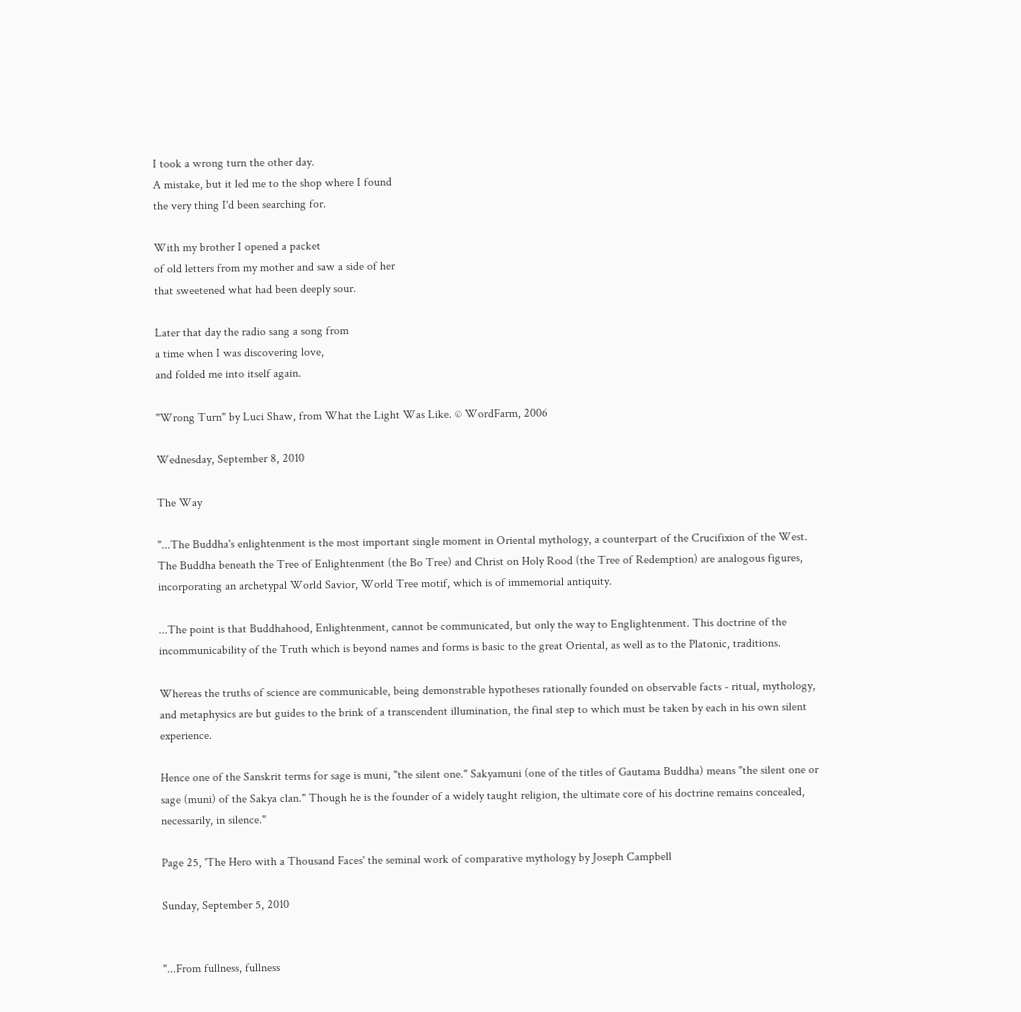I took a wrong turn the other day.
A mistake, but it led me to the shop where I found
the very thing I'd been searching for.

With my brother I opened a packet
of old letters from my mother and saw a side of her
that sweetened what had been deeply sour.

Later that day the radio sang a song from
a time when I was discovering love,
and folded me into itself again.

"Wrong Turn" by Luci Shaw, from What the Light Was Like. © WordFarm, 2006

Wednesday, September 8, 2010

The Way

"...The Buddha's enlightenment is the most important single moment in Oriental mythology, a counterpart of the Crucifixion of the West. The Buddha beneath the Tree of Enlightenment (the Bo Tree) and Christ on Holy Rood (the Tree of Redemption) are analogous figures, incorporating an archetypal World Savior, World Tree motif, which is of immemorial antiquity.

...The point is that Buddhahood, Enlightenment, cannot be communicated, but only the way to Englightenment. This doctrine of the incommunicability of the Truth which is beyond names and forms is basic to the great Oriental, as well as to the Platonic, traditions.

Whereas the truths of science are communicable, being demonstrable hypotheses rationally founded on observable facts - ritual, mythology, and metaphysics are but guides to the brink of a transcendent illumination, the final step to which must be taken by each in his own silent experience.

Hence one of the Sanskrit terms for sage is muni, "the silent one." Sakyamuni (one of the titles of Gautama Buddha) means "the silent one or sage (muni) of the Sakya clan." Though he is the founder of a widely taught religion, the ultimate core of his doctrine remains concealed, necessarily, in silence."

Page 25, 'The Hero with a Thousand Faces' the seminal work of comparative mythology by Joseph Campbell

Sunday, September 5, 2010


"...From fullness, fullness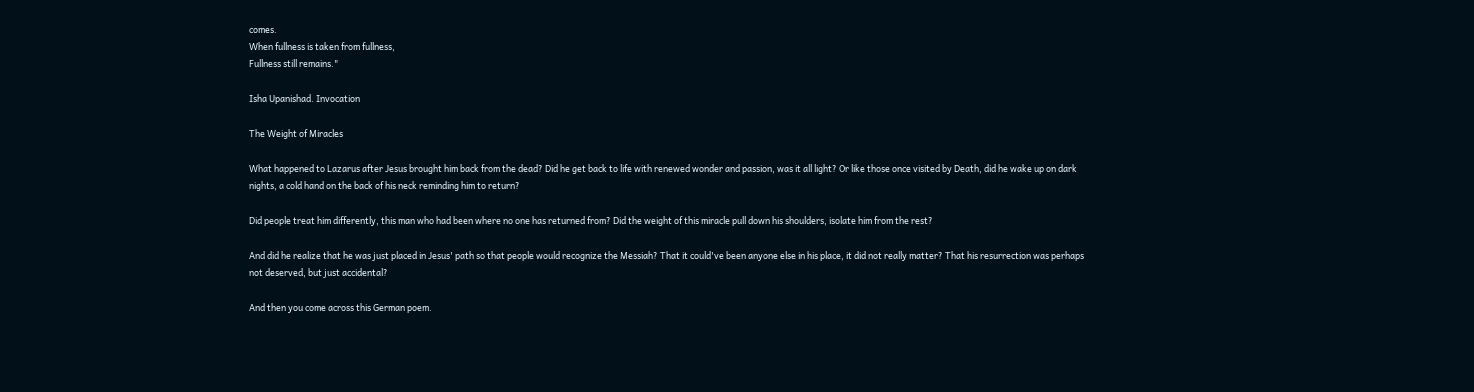comes.
When fullness is taken from fullness,
Fullness still remains."

Isha Upanishad. Invocation

The Weight of Miracles

What happened to Lazarus after Jesus brought him back from the dead? Did he get back to life with renewed wonder and passion, was it all light? Or like those once visited by Death, did he wake up on dark nights, a cold hand on the back of his neck reminding him to return?

Did people treat him differently, this man who had been where no one has returned from? Did the weight of this miracle pull down his shoulders, isolate him from the rest?

And did he realize that he was just placed in Jesus' path so that people would recognize the Messiah? That it could've been anyone else in his place, it did not really matter? That his resurrection was perhaps not deserved, but just accidental?

And then you come across this German poem.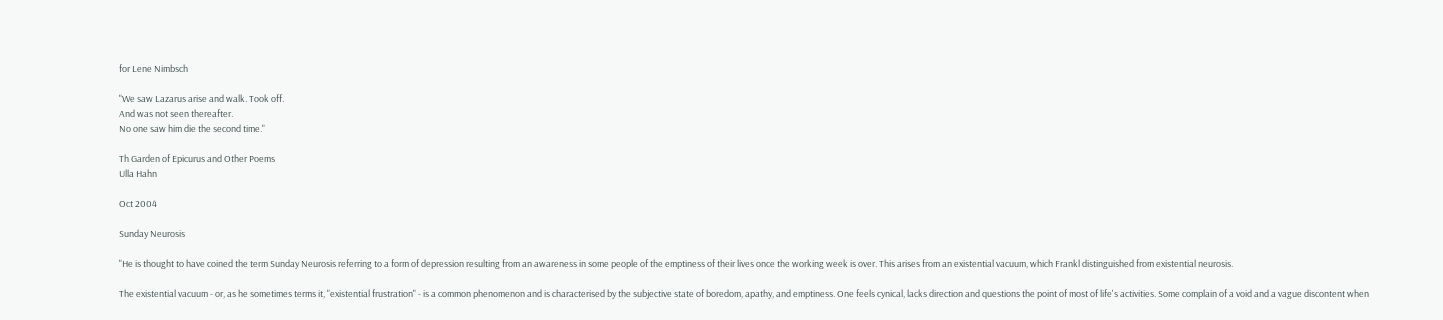for Lene Nimbsch

"We saw Lazarus arise and walk. Took off.
And was not seen thereafter.
No one saw him die the second time."

Th Garden of Epicurus and Other Poems
Ulla Hahn

Oct 2004

Sunday Neurosis

"He is thought to have coined the term Sunday Neurosis referring to a form of depression resulting from an awareness in some people of the emptiness of their lives once the working week is over. This arises from an existential vacuum, which Frankl distinguished from existential neurosis.

The existential vacuum - or, as he sometimes terms it, "existential frustration" - is a common phenomenon and is characterised by the subjective state of boredom, apathy, and emptiness. One feels cynical, lacks direction and questions the point of most of life's activities. Some complain of a void and a vague discontent when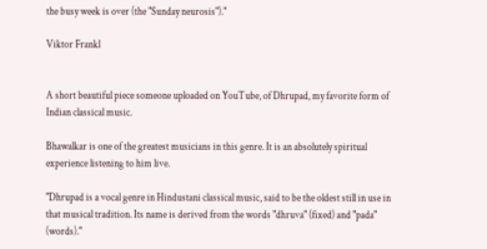the busy week is over (the "Sunday neurosis")."

Viktor Frankl


A short beautiful piece someone uploaded on YouTube, of Dhrupad, my favorite form of Indian classical music.

Bhawalkar is one of the greatest musicians in this genre. It is an absolutely spiritual experience listening to him live.

"Dhrupad is a vocal genre in Hindustani classical music, said to be the oldest still in use in that musical tradition. Its name is derived from the words "dhruva" (fixed) and "pada" (words)."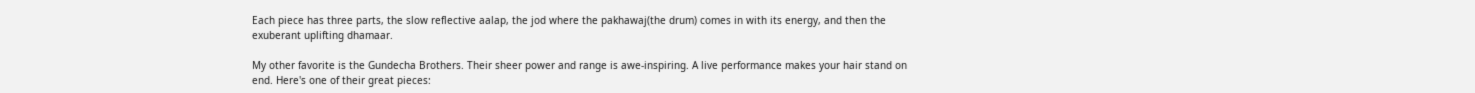Each piece has three parts, the slow reflective aalap, the jod where the pakhawaj(the drum) comes in with its energy, and then the exuberant uplifting dhamaar.

My other favorite is the Gundecha Brothers. Their sheer power and range is awe-inspiring. A live performance makes your hair stand on end. Here's one of their great pieces: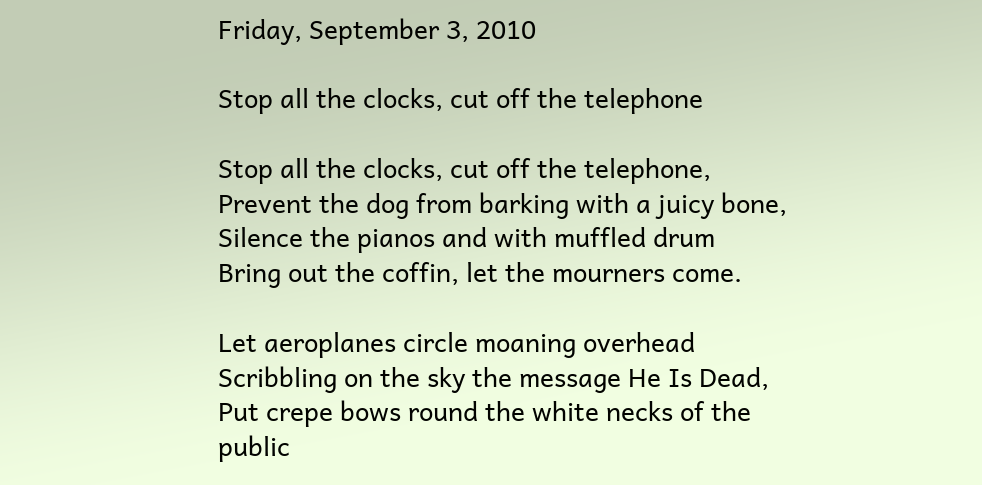Friday, September 3, 2010

Stop all the clocks, cut off the telephone

Stop all the clocks, cut off the telephone,
Prevent the dog from barking with a juicy bone,
Silence the pianos and with muffled drum
Bring out the coffin, let the mourners come.

Let aeroplanes circle moaning overhead
Scribbling on the sky the message He Is Dead,
Put crepe bows round the white necks of the public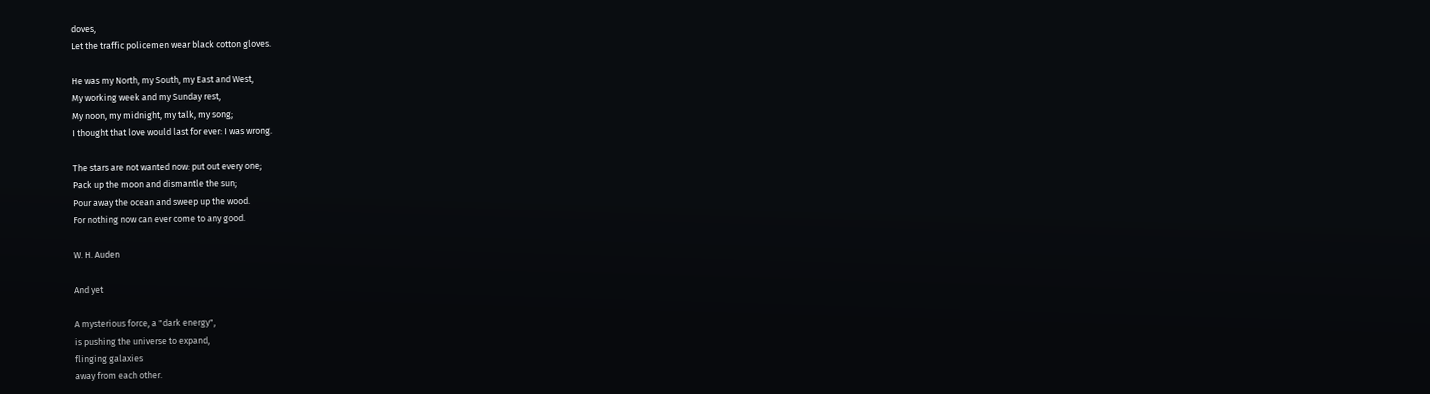doves,
Let the traffic policemen wear black cotton gloves.

He was my North, my South, my East and West,
My working week and my Sunday rest,
My noon, my midnight, my talk, my song;
I thought that love would last for ever: I was wrong.

The stars are not wanted now: put out every one;
Pack up the moon and dismantle the sun;
Pour away the ocean and sweep up the wood.
For nothing now can ever come to any good.

W. H. Auden

And yet

A mysterious force, a "dark energy",
is pushing the universe to expand,
flinging galaxies
away from each other.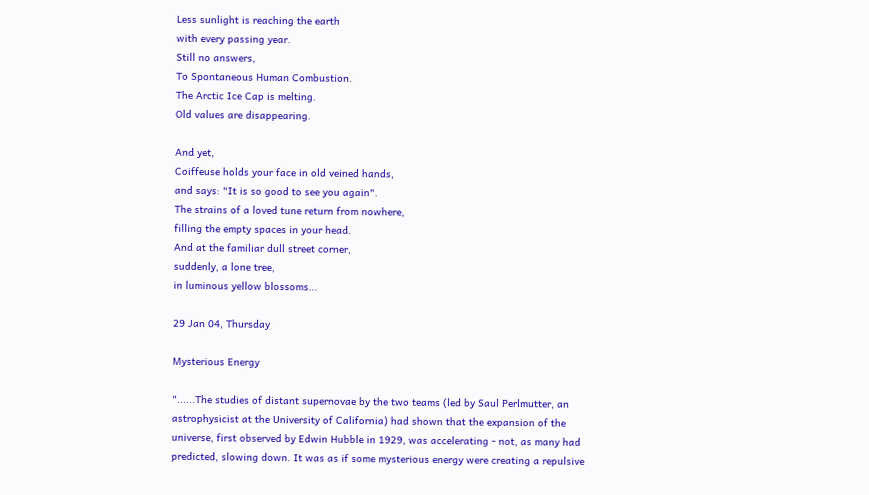Less sunlight is reaching the earth
with every passing year.
Still no answers,
To Spontaneous Human Combustion.
The Arctic Ice Cap is melting.
Old values are disappearing.

And yet,
Coiffeuse holds your face in old veined hands,
and says: "It is so good to see you again".
The strains of a loved tune return from nowhere,
filling the empty spaces in your head.
And at the familiar dull street corner,
suddenly, a lone tree,
in luminous yellow blossoms...

29 Jan 04, Thursday

Mysterious Energy

"......The studies of distant supernovae by the two teams (led by Saul Perlmutter, an astrophysicist at the University of California) had shown that the expansion of the universe, first observed by Edwin Hubble in 1929, was accelerating - not, as many had predicted, slowing down. It was as if some mysterious energy were creating a repulsive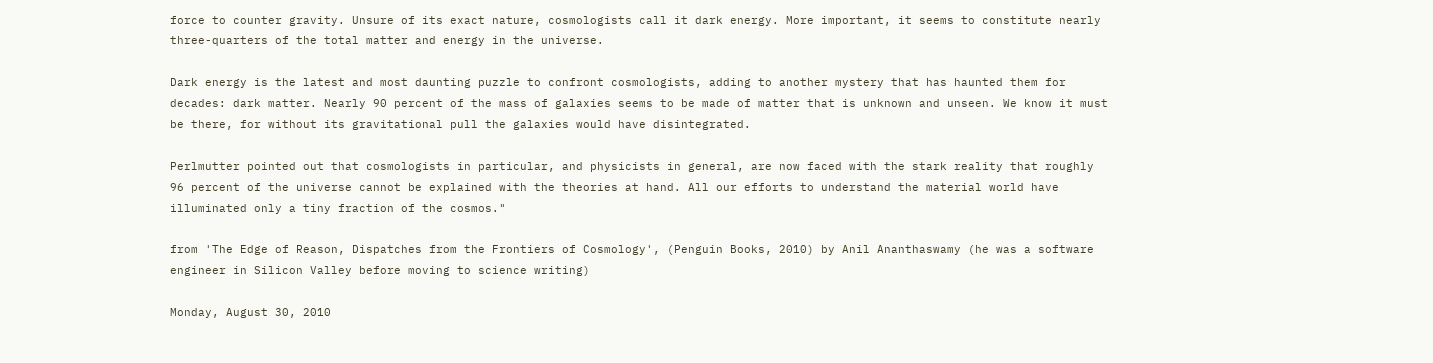force to counter gravity. Unsure of its exact nature, cosmologists call it dark energy. More important, it seems to constitute nearly three-quarters of the total matter and energy in the universe.

Dark energy is the latest and most daunting puzzle to confront cosmologists, adding to another mystery that has haunted them for decades: dark matter. Nearly 90 percent of the mass of galaxies seems to be made of matter that is unknown and unseen. We know it must be there, for without its gravitational pull the galaxies would have disintegrated.

Perlmutter pointed out that cosmologists in particular, and physicists in general, are now faced with the stark reality that roughly 96 percent of the universe cannot be explained with the theories at hand. All our efforts to understand the material world have illuminated only a tiny fraction of the cosmos."

from 'The Edge of Reason, Dispatches from the Frontiers of Cosmology', (Penguin Books, 2010) by Anil Ananthaswamy (he was a software engineer in Silicon Valley before moving to science writing)

Monday, August 30, 2010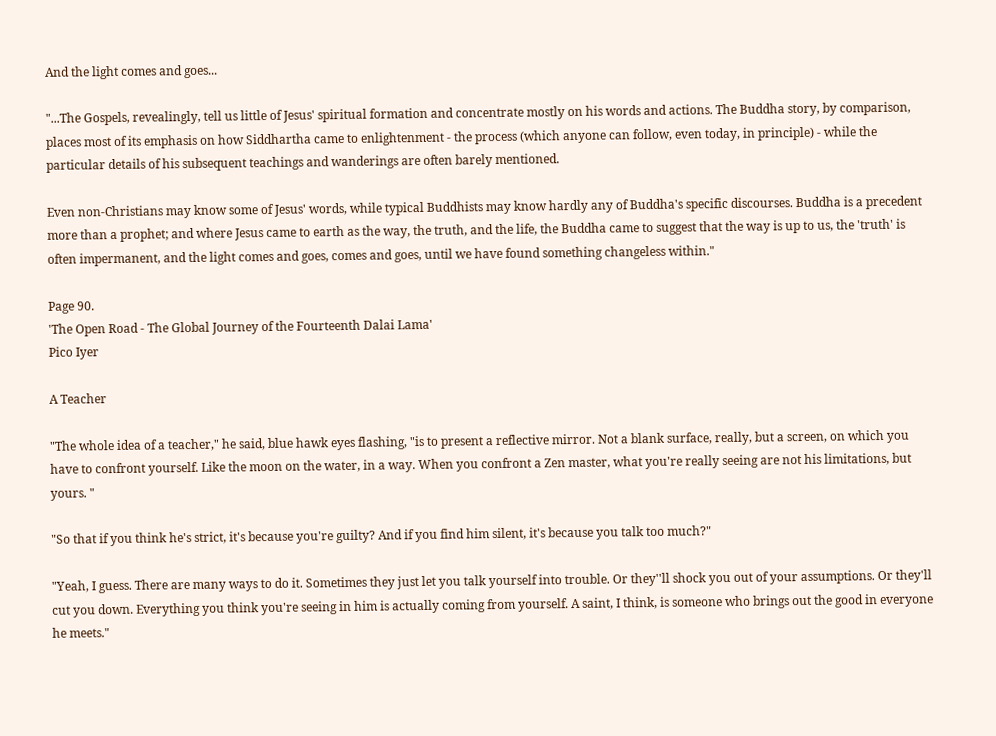And the light comes and goes...

"...The Gospels, revealingly, tell us little of Jesus' spiritual formation and concentrate mostly on his words and actions. The Buddha story, by comparison, places most of its emphasis on how Siddhartha came to enlightenment - the process (which anyone can follow, even today, in principle) - while the particular details of his subsequent teachings and wanderings are often barely mentioned.

Even non-Christians may know some of Jesus' words, while typical Buddhists may know hardly any of Buddha's specific discourses. Buddha is a precedent more than a prophet; and where Jesus came to earth as the way, the truth, and the life, the Buddha came to suggest that the way is up to us, the 'truth' is often impermanent, and the light comes and goes, comes and goes, until we have found something changeless within."

Page 90.
'The Open Road - The Global Journey of the Fourteenth Dalai Lama'
Pico Iyer

A Teacher

"The whole idea of a teacher," he said, blue hawk eyes flashing, "is to present a reflective mirror. Not a blank surface, really, but a screen, on which you have to confront yourself. Like the moon on the water, in a way. When you confront a Zen master, what you're really seeing are not his limitations, but yours. "

"So that if you think he's strict, it's because you're guilty? And if you find him silent, it's because you talk too much?"

"Yeah, I guess. There are many ways to do it. Sometimes they just let you talk yourself into trouble. Or they''ll shock you out of your assumptions. Or they'll cut you down. Everything you think you're seeing in him is actually coming from yourself. A saint, I think, is someone who brings out the good in everyone he meets."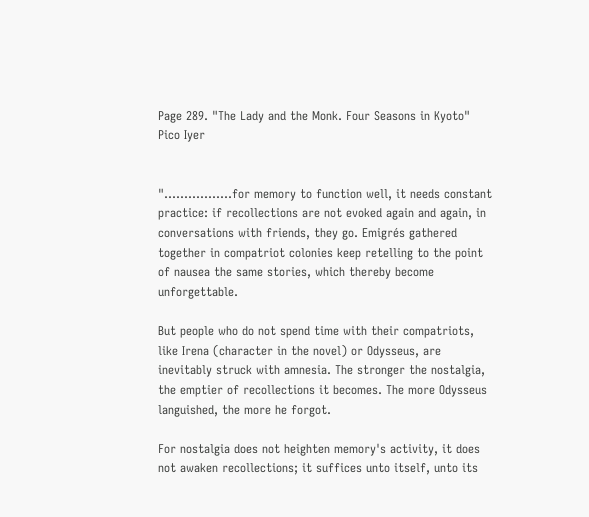Page 289. "The Lady and the Monk. Four Seasons in Kyoto"
Pico Iyer


".................for memory to function well, it needs constant practice: if recollections are not evoked again and again, in conversations with friends, they go. Emigrés gathered together in compatriot colonies keep retelling to the point of nausea the same stories, which thereby become unforgettable.

But people who do not spend time with their compatriots, like Irena (character in the novel) or Odysseus, are inevitably struck with amnesia. The stronger the nostalgia, the emptier of recollections it becomes. The more Odysseus languished, the more he forgot.

For nostalgia does not heighten memory's activity, it does not awaken recollections; it suffices unto itself, unto its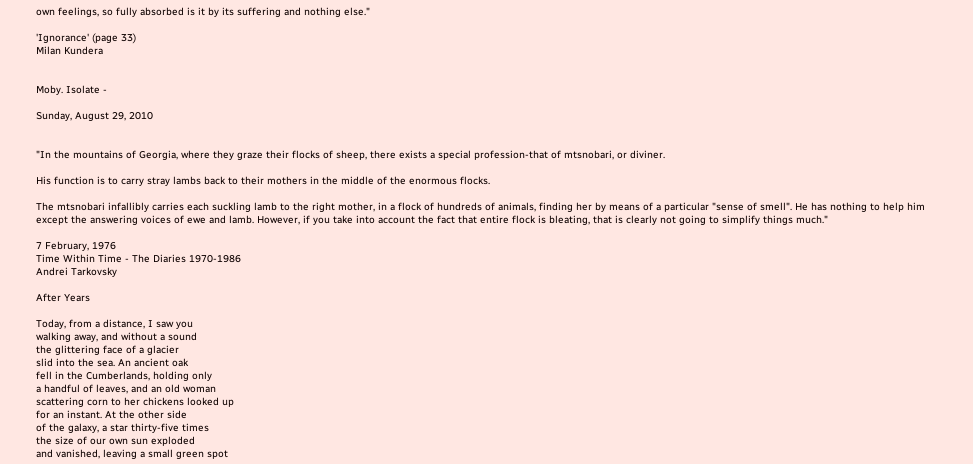own feelings, so fully absorbed is it by its suffering and nothing else."

'Ignorance' (page 33)
Milan Kundera


Moby. Isolate -

Sunday, August 29, 2010


"In the mountains of Georgia, where they graze their flocks of sheep, there exists a special profession-that of mtsnobari, or diviner.

His function is to carry stray lambs back to their mothers in the middle of the enormous flocks.

The mtsnobari infallibly carries each suckling lamb to the right mother, in a flock of hundreds of animals, finding her by means of a particular "sense of smell". He has nothing to help him except the answering voices of ewe and lamb. However, if you take into account the fact that entire flock is bleating, that is clearly not going to simplify things much."

7 February, 1976
Time Within Time - The Diaries 1970-1986
Andrei Tarkovsky

After Years

Today, from a distance, I saw you
walking away, and without a sound
the glittering face of a glacier
slid into the sea. An ancient oak
fell in the Cumberlands, holding only
a handful of leaves, and an old woman
scattering corn to her chickens looked up
for an instant. At the other side
of the galaxy, a star thirty-five times
the size of our own sun exploded
and vanished, leaving a small green spot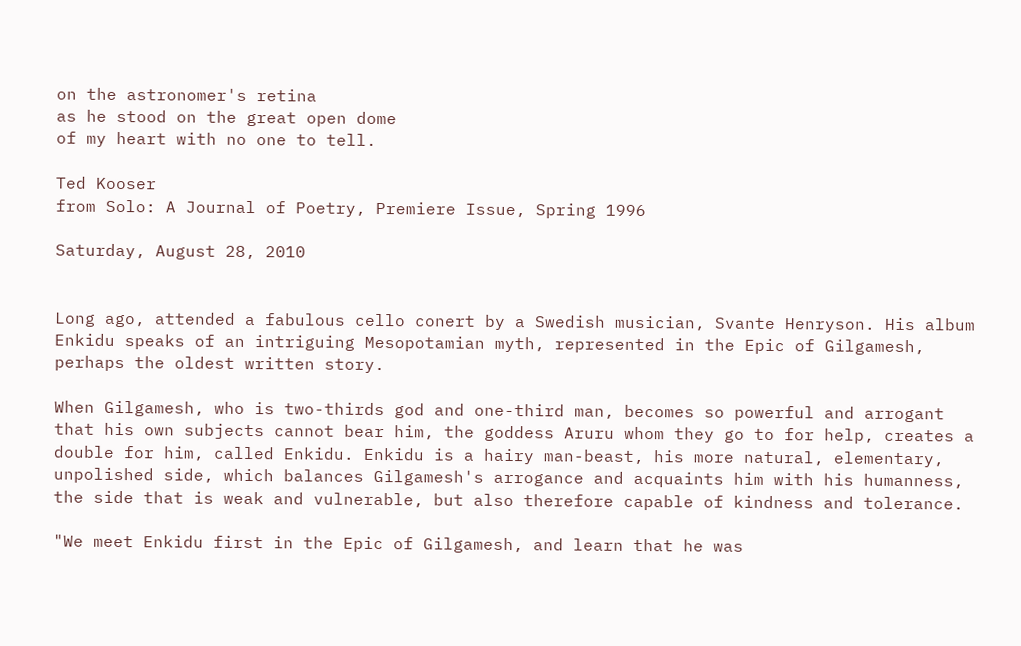on the astronomer's retina
as he stood on the great open dome
of my heart with no one to tell.

Ted Kooser
from Solo: A Journal of Poetry, Premiere Issue, Spring 1996

Saturday, August 28, 2010


Long ago, attended a fabulous cello conert by a Swedish musician, Svante Henryson. His album Enkidu speaks of an intriguing Mesopotamian myth, represented in the Epic of Gilgamesh, perhaps the oldest written story.

When Gilgamesh, who is two-thirds god and one-third man, becomes so powerful and arrogant that his own subjects cannot bear him, the goddess Aruru whom they go to for help, creates a double for him, called Enkidu. Enkidu is a hairy man-beast, his more natural, elementary, unpolished side, which balances Gilgamesh's arrogance and acquaints him with his humanness, the side that is weak and vulnerable, but also therefore capable of kindness and tolerance.

"We meet Enkidu first in the Epic of Gilgamesh, and learn that he was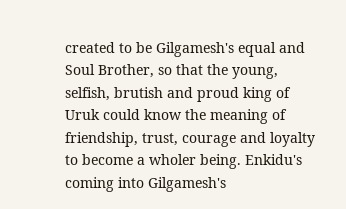created to be Gilgamesh's equal and Soul Brother, so that the young, selfish, brutish and proud king of Uruk could know the meaning of friendship, trust, courage and loyalty to become a wholer being. Enkidu's coming into Gilgamesh's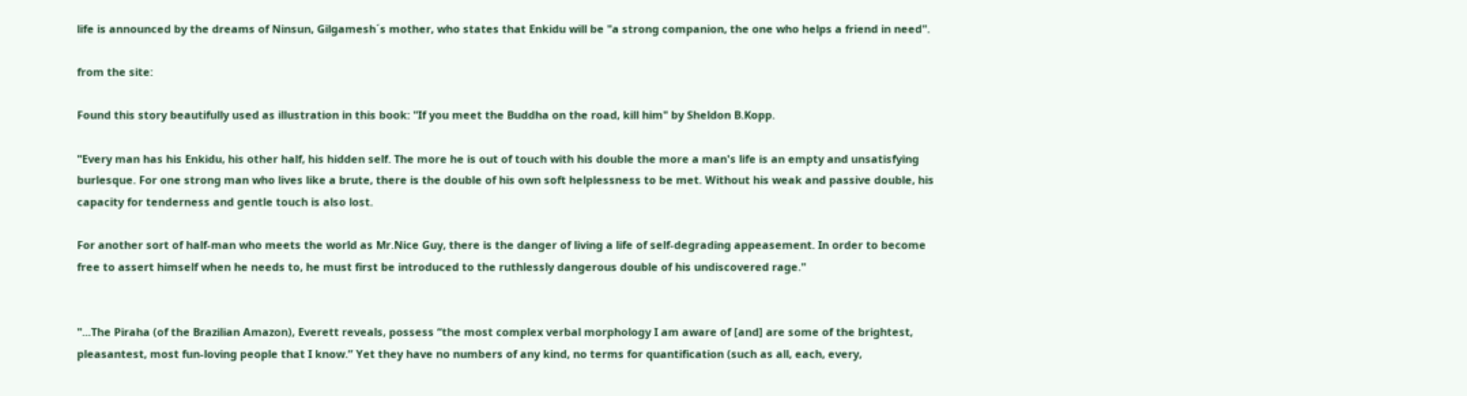life is announced by the dreams of Ninsun, Gilgamesh´s mother, who states that Enkidu will be "a strong companion, the one who helps a friend in need".

from the site:

Found this story beautifully used as illustration in this book: "If you meet the Buddha on the road, kill him" by Sheldon B.Kopp.

"Every man has his Enkidu, his other half, his hidden self. The more he is out of touch with his double the more a man's life is an empty and unsatisfying burlesque. For one strong man who lives like a brute, there is the double of his own soft helplessness to be met. Without his weak and passive double, his capacity for tenderness and gentle touch is also lost.

For another sort of half-man who meets the world as Mr.Nice Guy, there is the danger of living a life of self-degrading appeasement. In order to become free to assert himself when he needs to, he must first be introduced to the ruthlessly dangerous double of his undiscovered rage."


"...The Piraha (of the Brazilian Amazon), Everett reveals, possess “the most complex verbal morphology I am aware of [and] are some of the brightest, pleasantest, most fun-loving people that I know.” Yet they have no numbers of any kind, no terms for quantification (such as all, each, every,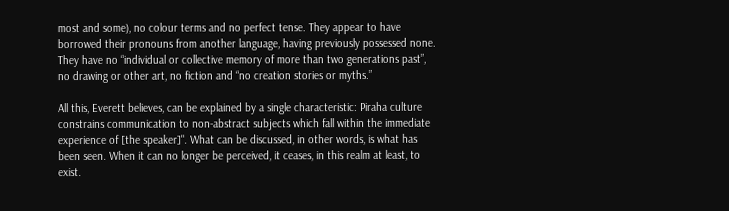most and some), no colour terms and no perfect tense. They appear to have borrowed their pronouns from another language, having previously possessed none. They have no “individual or collective memory of more than two generations past”, no drawing or other art, no fiction and “no creation stories or myths.”

All this, Everett believes, can be explained by a single characteristic: Piraha culture constrains communication to non-abstract subjects which fall within the immediate experience of [the speaker]". What can be discussed, in other words, is what has been seen. When it can no longer be perceived, it ceases, in this realm at least, to exist.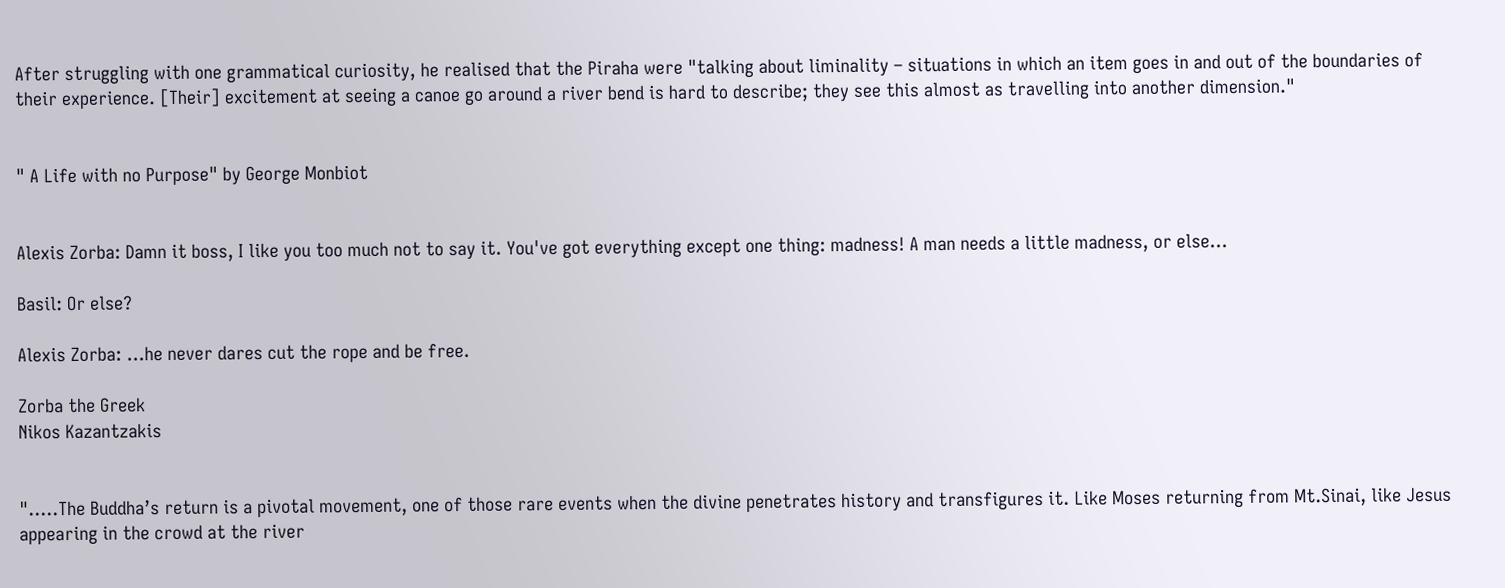After struggling with one grammatical curiosity, he realised that the Piraha were "talking about liminality – situations in which an item goes in and out of the boundaries of their experience. [Their] excitement at seeing a canoe go around a river bend is hard to describe; they see this almost as travelling into another dimension."


" A Life with no Purpose" by George Monbiot


Alexis Zorba: Damn it boss, I like you too much not to say it. You've got everything except one thing: madness! A man needs a little madness, or else...

Basil: Or else?

Alexis Zorba: ...he never dares cut the rope and be free.

Zorba the Greek
Nikos Kazantzakis


".....The Buddha’s return is a pivotal movement, one of those rare events when the divine penetrates history and transfigures it. Like Moses returning from Mt.Sinai, like Jesus appearing in the crowd at the river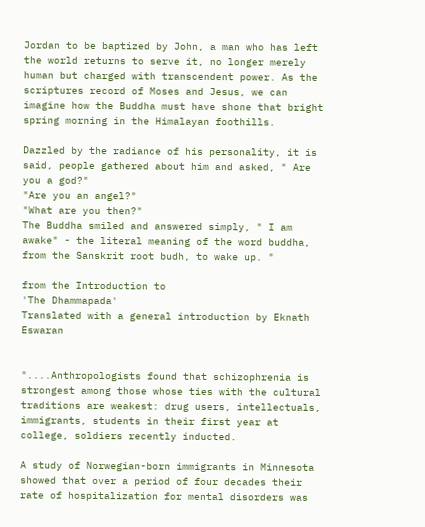Jordan to be baptized by John, a man who has left the world returns to serve it, no longer merely human but charged with transcendent power. As the scriptures record of Moses and Jesus, we can imagine how the Buddha must have shone that bright spring morning in the Himalayan foothills.

Dazzled by the radiance of his personality, it is said, people gathered about him and asked, " Are you a god?"
"Are you an angel?"
"What are you then?"
The Buddha smiled and answered simply, " I am awake" - the literal meaning of the word buddha, from the Sanskrit root budh, to wake up. "

from the Introduction to
'The Dhammapada'
Translated with a general introduction by Eknath Eswaran


"....Anthropologists found that schizophrenia is strongest among those whose ties with the cultural traditions are weakest: drug users, intellectuals, immigrants, students in their first year at college, soldiers recently inducted.

A study of Norwegian-born immigrants in Minnesota showed that over a period of four decades their rate of hospitalization for mental disorders was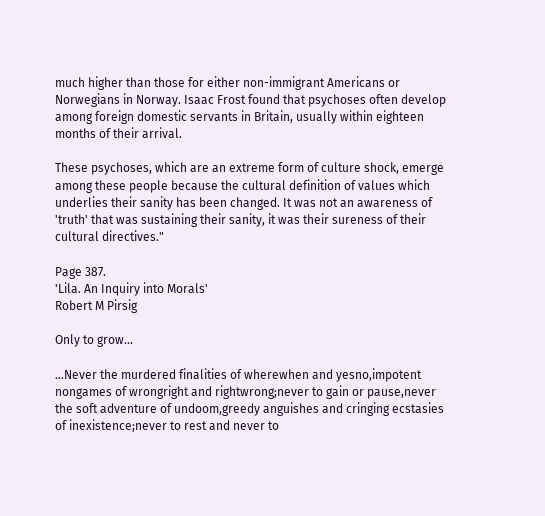much higher than those for either non-immigrant Americans or Norwegians in Norway. Isaac Frost found that psychoses often develop among foreign domestic servants in Britain, usually within eighteen months of their arrival.

These psychoses, which are an extreme form of culture shock, emerge among these people because the cultural definition of values which underlies their sanity has been changed. It was not an awareness of 'truth' that was sustaining their sanity, it was their sureness of their cultural directives."

Page 387.
'Lila. An Inquiry into Morals'
Robert M Pirsig

Only to grow...

...Never the murdered finalities of wherewhen and yesno,impotent nongames of wrongright and rightwrong;never to gain or pause,never the soft adventure of undoom,greedy anguishes and cringing ecstasies of inexistence;never to rest and never to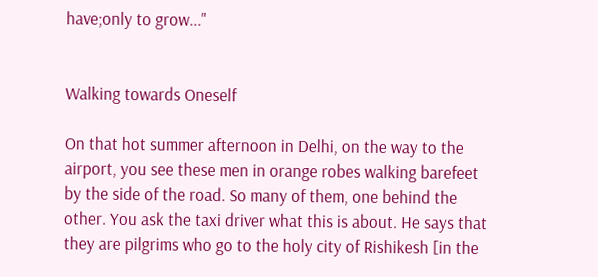have;only to grow..."


Walking towards Oneself

On that hot summer afternoon in Delhi, on the way to the airport, you see these men in orange robes walking barefeet by the side of the road. So many of them, one behind the other. You ask the taxi driver what this is about. He says that they are pilgrims who go to the holy city of Rishikesh [in the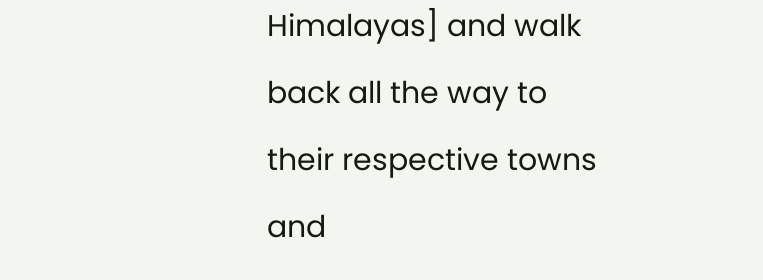Himalayas] and walk back all the way to their respective towns and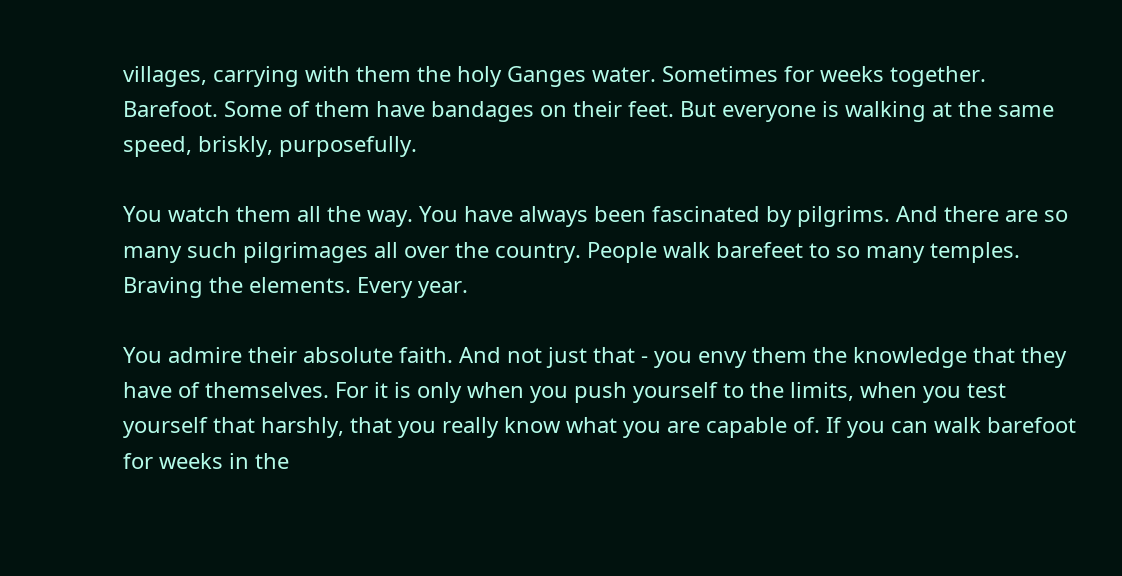villages, carrying with them the holy Ganges water. Sometimes for weeks together. Barefoot. Some of them have bandages on their feet. But everyone is walking at the same speed, briskly, purposefully.

You watch them all the way. You have always been fascinated by pilgrims. And there are so many such pilgrimages all over the country. People walk barefeet to so many temples. Braving the elements. Every year.

You admire their absolute faith. And not just that - you envy them the knowledge that they have of themselves. For it is only when you push yourself to the limits, when you test yourself that harshly, that you really know what you are capable of. If you can walk barefoot for weeks in the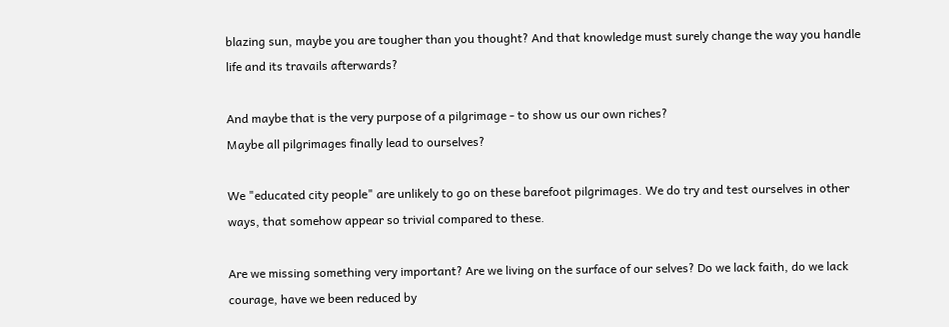blazing sun, maybe you are tougher than you thought? And that knowledge must surely change the way you handle life and its travails afterwards?

And maybe that is the very purpose of a pilgrimage - to show us our own riches?
Maybe all pilgrimages finally lead to ourselves?

We "educated city people" are unlikely to go on these barefoot pilgrimages. We do try and test ourselves in other ways, that somehow appear so trivial compared to these.

Are we missing something very important? Are we living on the surface of our selves? Do we lack faith, do we lack courage, have we been reduced by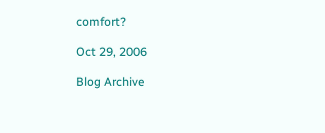comfort?

Oct 29, 2006

Blog Archive